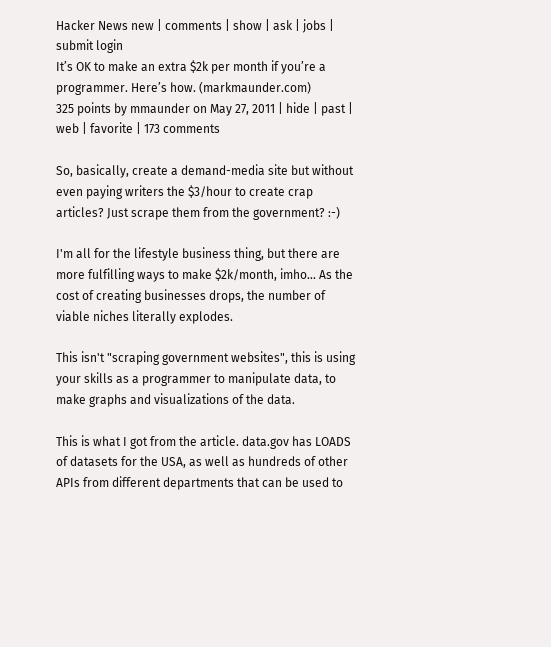Hacker News new | comments | show | ask | jobs | submit login
It’s OK to make an extra $2k per month if you’re a programmer. Here’s how. (markmaunder.com)
325 points by mmaunder on May 27, 2011 | hide | past | web | favorite | 173 comments

So, basically, create a demand-media site but without even paying writers the $3/hour to create crap articles? Just scrape them from the government? :-)

I'm all for the lifestyle business thing, but there are more fulfilling ways to make $2k/month, imho... As the cost of creating businesses drops, the number of viable niches literally explodes.

This isn't "scraping government websites", this is using your skills as a programmer to manipulate data, to make graphs and visualizations of the data.

This is what I got from the article. data.gov has LOADS of datasets for the USA, as well as hundreds of other APIs from different departments that can be used to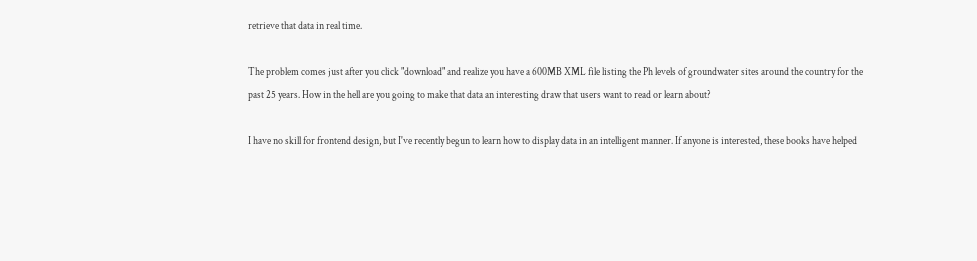retrieve that data in real time.

The problem comes just after you click "download" and realize you have a 600MB XML file listing the Ph levels of groundwater sites around the country for the past 25 years. How in the hell are you going to make that data an interesting draw that users want to read or learn about?

I have no skill for frontend design, but I've recently begun to learn how to display data in an intelligent manner. If anyone is interested, these books have helped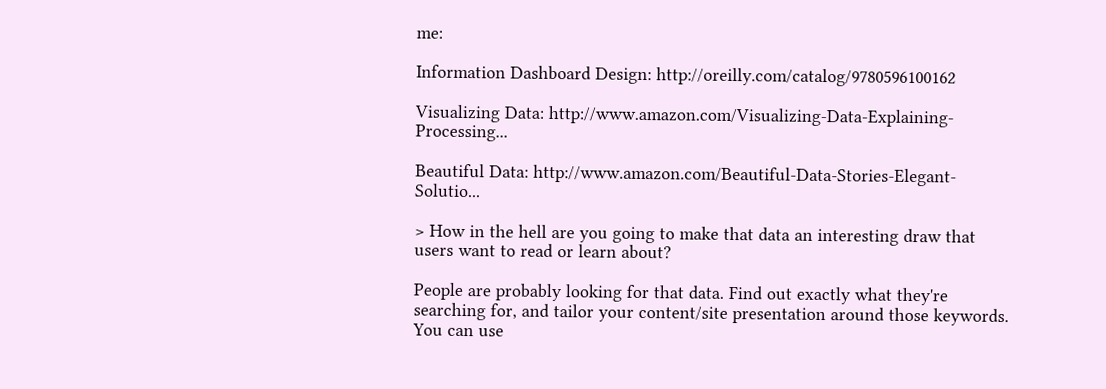me:

Information Dashboard Design: http://oreilly.com/catalog/9780596100162

Visualizing Data: http://www.amazon.com/Visualizing-Data-Explaining-Processing...

Beautiful Data: http://www.amazon.com/Beautiful-Data-Stories-Elegant-Solutio...

> How in the hell are you going to make that data an interesting draw that users want to read or learn about?

People are probably looking for that data. Find out exactly what they're searching for, and tailor your content/site presentation around those keywords. You can use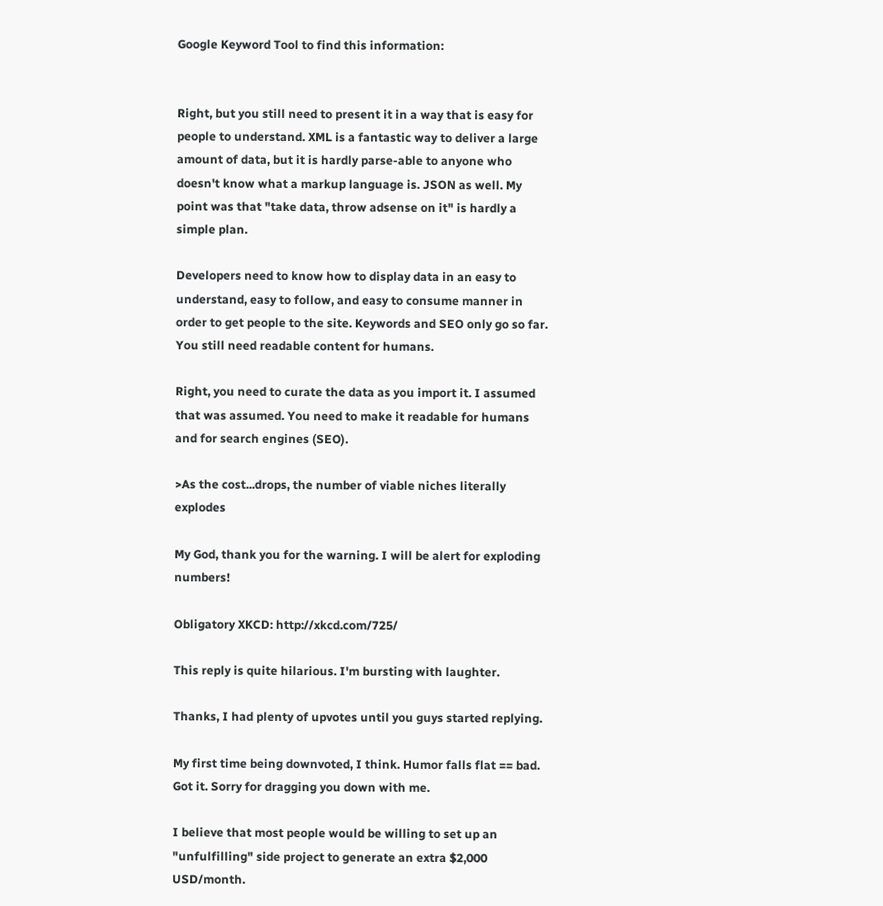Google Keyword Tool to find this information:


Right, but you still need to present it in a way that is easy for people to understand. XML is a fantastic way to deliver a large amount of data, but it is hardly parse-able to anyone who doesn't know what a markup language is. JSON as well. My point was that "take data, throw adsense on it" is hardly a simple plan.

Developers need to know how to display data in an easy to understand, easy to follow, and easy to consume manner in order to get people to the site. Keywords and SEO only go so far. You still need readable content for humans.

Right, you need to curate the data as you import it. I assumed that was assumed. You need to make it readable for humans and for search engines (SEO).

>As the cost...drops, the number of viable niches literally explodes

My God, thank you for the warning. I will be alert for exploding numbers!

Obligatory XKCD: http://xkcd.com/725/

This reply is quite hilarious. I'm bursting with laughter.

Thanks, I had plenty of upvotes until you guys started replying.

My first time being downvoted, I think. Humor falls flat == bad. Got it. Sorry for dragging you down with me.

I believe that most people would be willing to set up an "unfulfilling" side project to generate an extra $2,000 USD/month.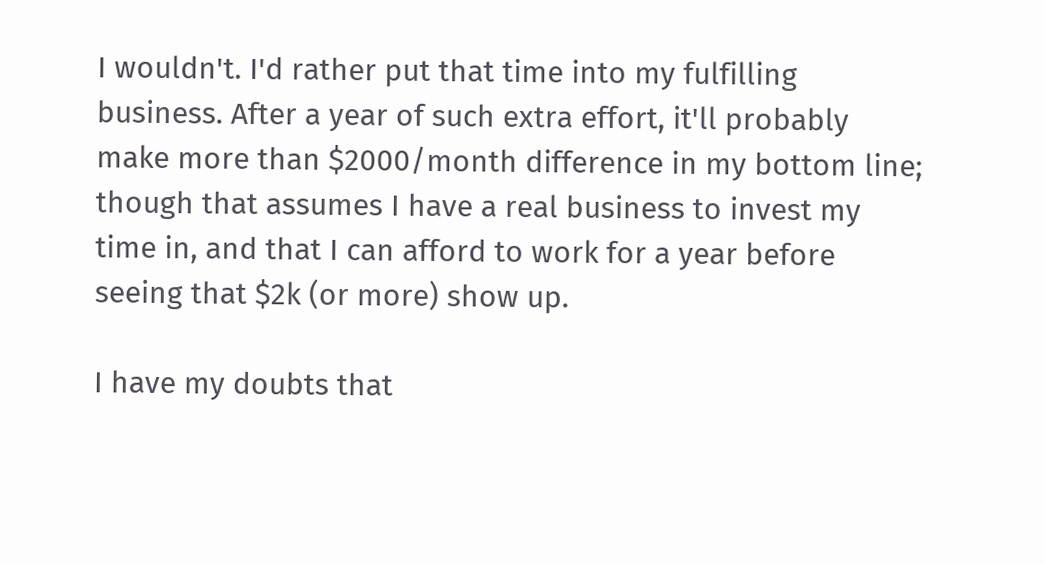I wouldn't. I'd rather put that time into my fulfilling business. After a year of such extra effort, it'll probably make more than $2000/month difference in my bottom line; though that assumes I have a real business to invest my time in, and that I can afford to work for a year before seeing that $2k (or more) show up.

I have my doubts that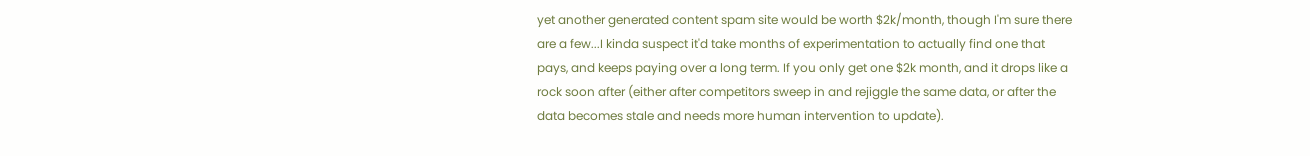yet another generated content spam site would be worth $2k/month, though I'm sure there are a few...I kinda suspect it'd take months of experimentation to actually find one that pays, and keeps paying over a long term. If you only get one $2k month, and it drops like a rock soon after (either after competitors sweep in and rejiggle the same data, or after the data becomes stale and needs more human intervention to update).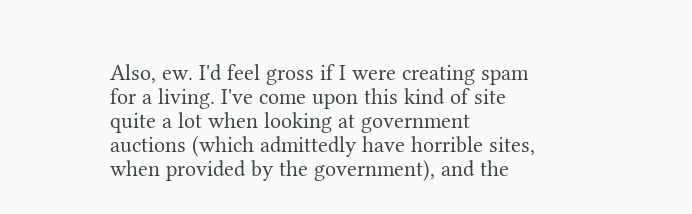Also, ew. I'd feel gross if I were creating spam for a living. I've come upon this kind of site quite a lot when looking at government auctions (which admittedly have horrible sites, when provided by the government), and the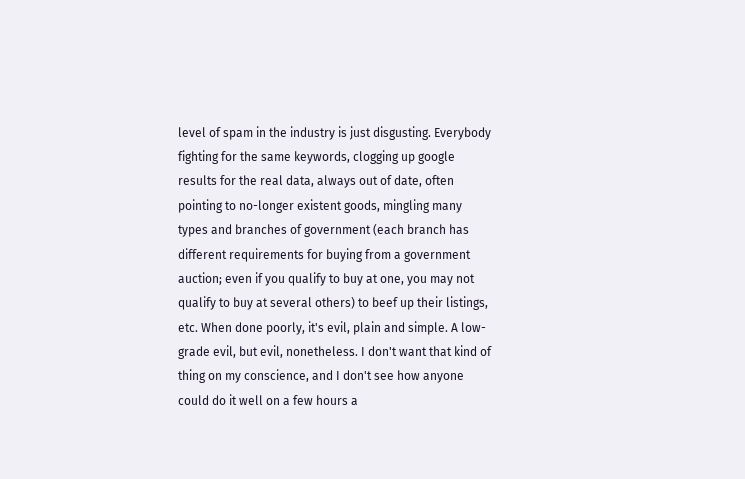level of spam in the industry is just disgusting. Everybody fighting for the same keywords, clogging up google results for the real data, always out of date, often pointing to no-longer existent goods, mingling many types and branches of government (each branch has different requirements for buying from a government auction; even if you qualify to buy at one, you may not qualify to buy at several others) to beef up their listings, etc. When done poorly, it's evil, plain and simple. A low-grade evil, but evil, nonetheless. I don't want that kind of thing on my conscience, and I don't see how anyone could do it well on a few hours a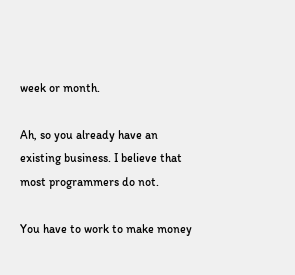week or month.

Ah, so you already have an existing business. I believe that most programmers do not.

You have to work to make money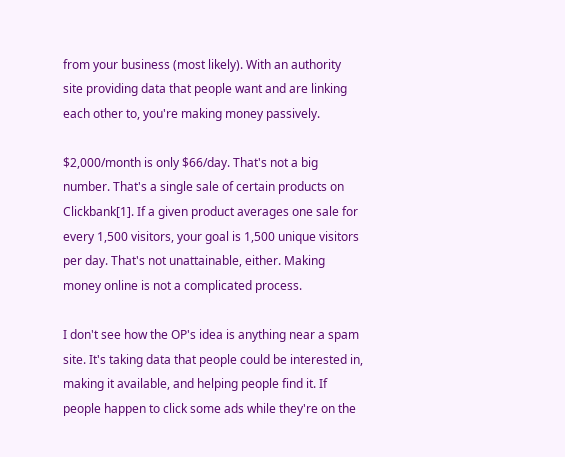from your business (most likely). With an authority site providing data that people want and are linking each other to, you're making money passively.

$2,000/month is only $66/day. That's not a big number. That's a single sale of certain products on Clickbank[1]. If a given product averages one sale for every 1,500 visitors, your goal is 1,500 unique visitors per day. That's not unattainable, either. Making money online is not a complicated process.

I don't see how the OP's idea is anything near a spam site. It's taking data that people could be interested in, making it available, and helping people find it. If people happen to click some ads while they're on the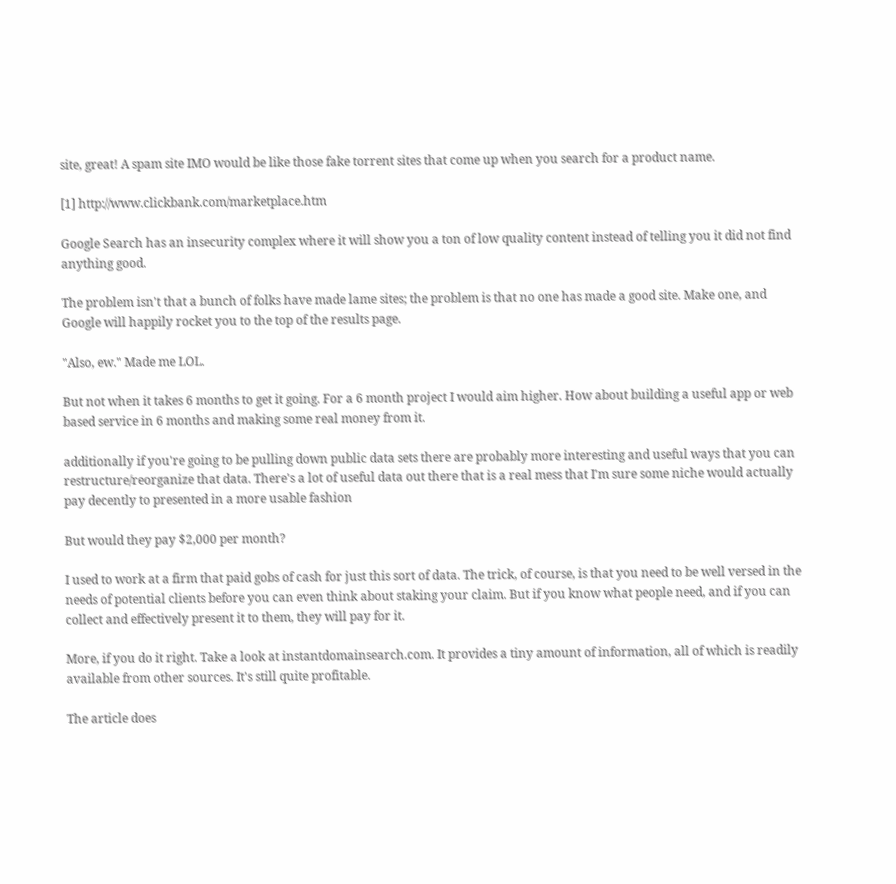site, great! A spam site IMO would be like those fake torrent sites that come up when you search for a product name.

[1] http://www.clickbank.com/marketplace.htm

Google Search has an insecurity complex where it will show you a ton of low quality content instead of telling you it did not find anything good.

The problem isn't that a bunch of folks have made lame sites; the problem is that no one has made a good site. Make one, and Google will happily rocket you to the top of the results page.

"Also, ew." Made me LOL.

But not when it takes 6 months to get it going. For a 6 month project I would aim higher. How about building a useful app or web based service in 6 months and making some real money from it.

additionally if you're going to be pulling down public data sets there are probably more interesting and useful ways that you can restructure/reorganize that data. There's a lot of useful data out there that is a real mess that I'm sure some niche would actually pay decently to presented in a more usable fashion

But would they pay $2,000 per month?

I used to work at a firm that paid gobs of cash for just this sort of data. The trick, of course, is that you need to be well versed in the needs of potential clients before you can even think about staking your claim. But if you know what people need, and if you can collect and effectively present it to them, they will pay for it.

More, if you do it right. Take a look at instantdomainsearch.com. It provides a tiny amount of information, all of which is readily available from other sources. It's still quite profitable.

The article does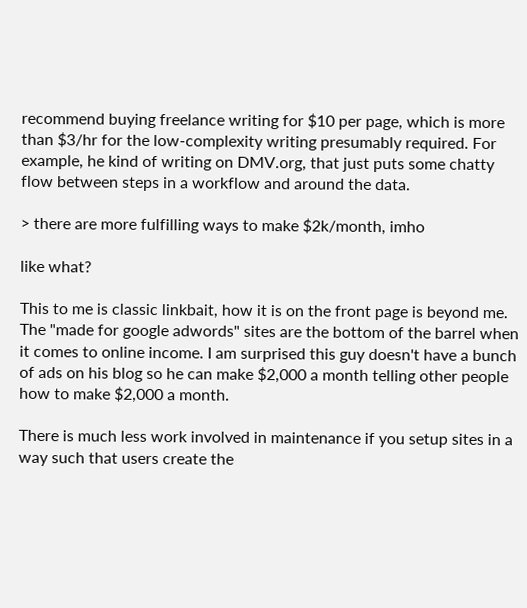recommend buying freelance writing for $10 per page, which is more than $3/hr for the low-complexity writing presumably required. For example, he kind of writing on DMV.org, that just puts some chatty flow between steps in a workflow and around the data.

> there are more fulfilling ways to make $2k/month, imho

like what?

This to me is classic linkbait, how it is on the front page is beyond me. The "made for google adwords" sites are the bottom of the barrel when it comes to online income. I am surprised this guy doesn't have a bunch of ads on his blog so he can make $2,000 a month telling other people how to make $2,000 a month.

There is much less work involved in maintenance if you setup sites in a way such that users create the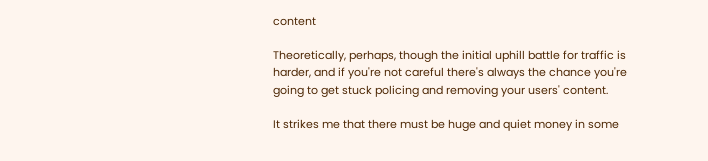content

Theoretically, perhaps, though the initial uphill battle for traffic is harder, and if you're not careful there's always the chance you're going to get stuck policing and removing your users' content.

It strikes me that there must be huge and quiet money in some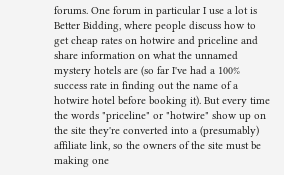forums. One forum in particular I use a lot is Better Bidding, where people discuss how to get cheap rates on hotwire and priceline and share information on what the unnamed mystery hotels are (so far I've had a 100% success rate in finding out the name of a hotwire hotel before booking it). But every time the words "priceline" or "hotwire" show up on the site they're converted into a (presumably) affiliate link, so the owners of the site must be making one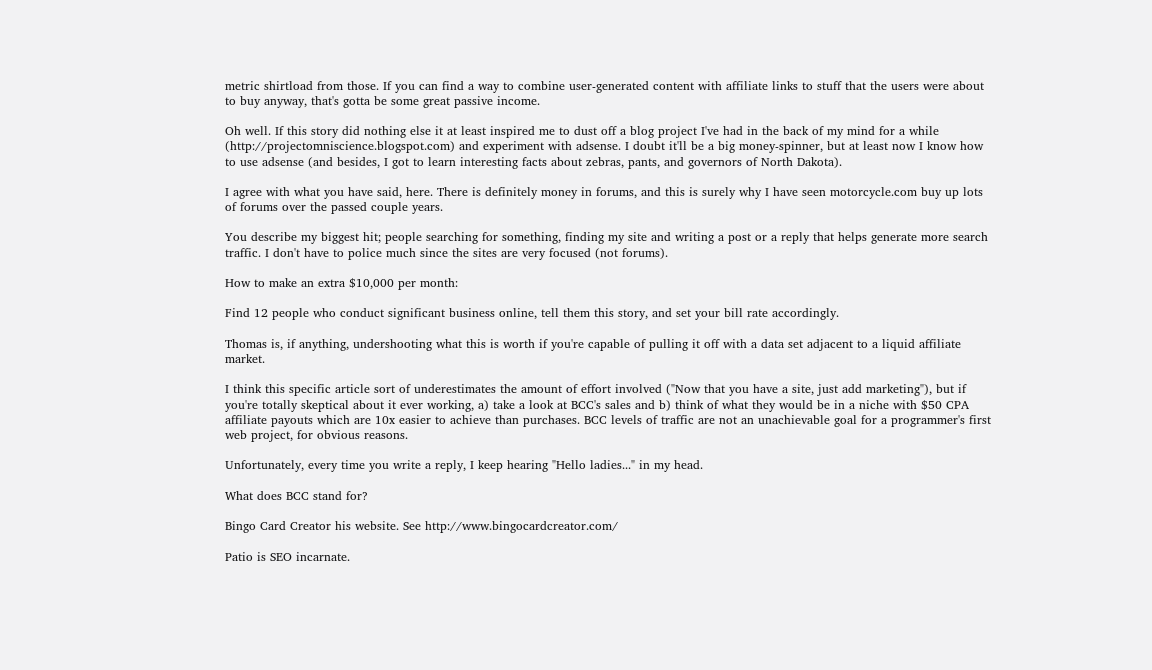metric shirtload from those. If you can find a way to combine user-generated content with affiliate links to stuff that the users were about to buy anyway, that's gotta be some great passive income.

Oh well. If this story did nothing else it at least inspired me to dust off a blog project I've had in the back of my mind for a while (http://projectomniscience.blogspot.com) and experiment with adsense. I doubt it'll be a big money-spinner, but at least now I know how to use adsense (and besides, I got to learn interesting facts about zebras, pants, and governors of North Dakota).

I agree with what you have said, here. There is definitely money in forums, and this is surely why I have seen motorcycle.com buy up lots of forums over the passed couple years.

You describe my biggest hit; people searching for something, finding my site and writing a post or a reply that helps generate more search traffic. I don't have to police much since the sites are very focused (not forums).

How to make an extra $10,000 per month:

Find 12 people who conduct significant business online, tell them this story, and set your bill rate accordingly.

Thomas is, if anything, undershooting what this is worth if you're capable of pulling it off with a data set adjacent to a liquid affiliate market.

I think this specific article sort of underestimates the amount of effort involved ("Now that you have a site, just add marketing"), but if you're totally skeptical about it ever working, a) take a look at BCC's sales and b) think of what they would be in a niche with $50 CPA affiliate payouts which are 10x easier to achieve than purchases. BCC levels of traffic are not an unachievable goal for a programmer's first web project, for obvious reasons.

Unfortunately, every time you write a reply, I keep hearing "Hello ladies..." in my head.

What does BCC stand for?

Bingo Card Creator his website. See http://www.bingocardcreator.com/

Patio is SEO incarnate.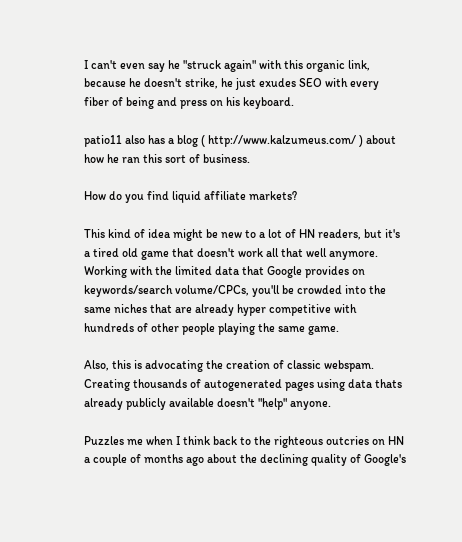I can't even say he "struck again" with this organic link, because he doesn't strike, he just exudes SEO with every fiber of being and press on his keyboard.

patio11 also has a blog ( http://www.kalzumeus.com/ ) about how he ran this sort of business.

How do you find liquid affiliate markets?

This kind of idea might be new to a lot of HN readers, but it's a tired old game that doesn't work all that well anymore. Working with the limited data that Google provides on keywords/search volume/CPCs, you'll be crowded into the same niches that are already hyper competitive with hundreds of other people playing the same game.

Also, this is advocating the creation of classic webspam. Creating thousands of autogenerated pages using data thats already publicly available doesn't "help" anyone.

Puzzles me when I think back to the righteous outcries on HN a couple of months ago about the declining quality of Google's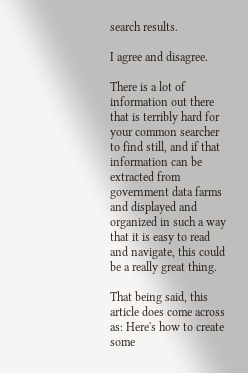search results.

I agree and disagree.

There is a lot of information out there that is terribly hard for your common searcher to find still, and if that information can be extracted from government data farms and displayed and organized in such a way that it is easy to read and navigate, this could be a really great thing.

That being said, this article does come across as: Here's how to create some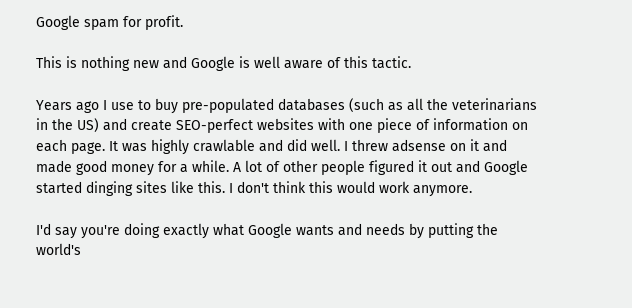Google spam for profit.

This is nothing new and Google is well aware of this tactic.

Years ago I use to buy pre-populated databases (such as all the veterinarians in the US) and create SEO-perfect websites with one piece of information on each page. It was highly crawlable and did well. I threw adsense on it and made good money for a while. A lot of other people figured it out and Google started dinging sites like this. I don't think this would work anymore.

I'd say you're doing exactly what Google wants and needs by putting the world's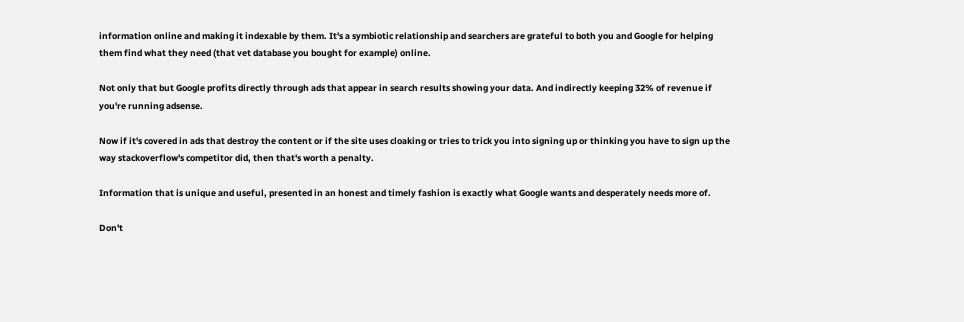information online and making it indexable by them. It's a symbiotic relationship and searchers are grateful to both you and Google for helping them find what they need (that vet database you bought for example) online.

Not only that but Google profits directly through ads that appear in search results showing your data. And indirectly keeping 32% of revenue if you're running adsense.

Now if it's covered in ads that destroy the content or if the site uses cloaking or tries to trick you into signing up or thinking you have to sign up the way stackoverflow's competitor did, then that's worth a penalty.

Information that is unique and useful, presented in an honest and timely fashion is exactly what Google wants and desperately needs more of.

Don't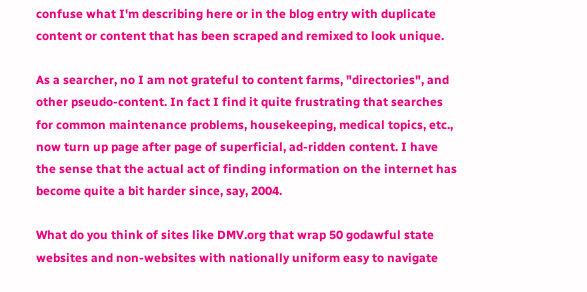confuse what I'm describing here or in the blog entry with duplicate content or content that has been scraped and remixed to look unique.

As a searcher, no I am not grateful to content farms, "directories", and other pseudo-content. In fact I find it quite frustrating that searches for common maintenance problems, housekeeping, medical topics, etc., now turn up page after page of superficial, ad-ridden content. I have the sense that the actual act of finding information on the internet has become quite a bit harder since, say, 2004.

What do you think of sites like DMV.org that wrap 50 godawful state websites and non-websites with nationally uniform easy to navigate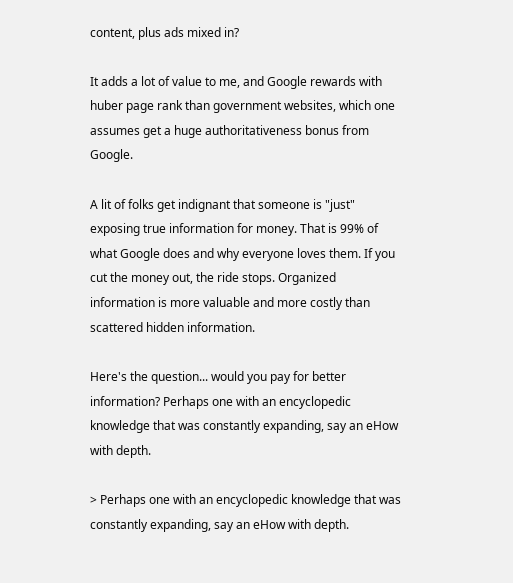content, plus ads mixed in?

It adds a lot of value to me, and Google rewards with huber page rank than government websites, which one assumes get a huge authoritativeness bonus from Google.

A lit of folks get indignant that someone is "just" exposing true information for money. That is 99% of what Google does and why everyone loves them. If you cut the money out, the ride stops. Organized information is more valuable and more costly than scattered hidden information.

Here's the question... would you pay for better information? Perhaps one with an encyclopedic knowledge that was constantly expanding, say an eHow with depth.

> Perhaps one with an encyclopedic knowledge that was constantly expanding, say an eHow with depth.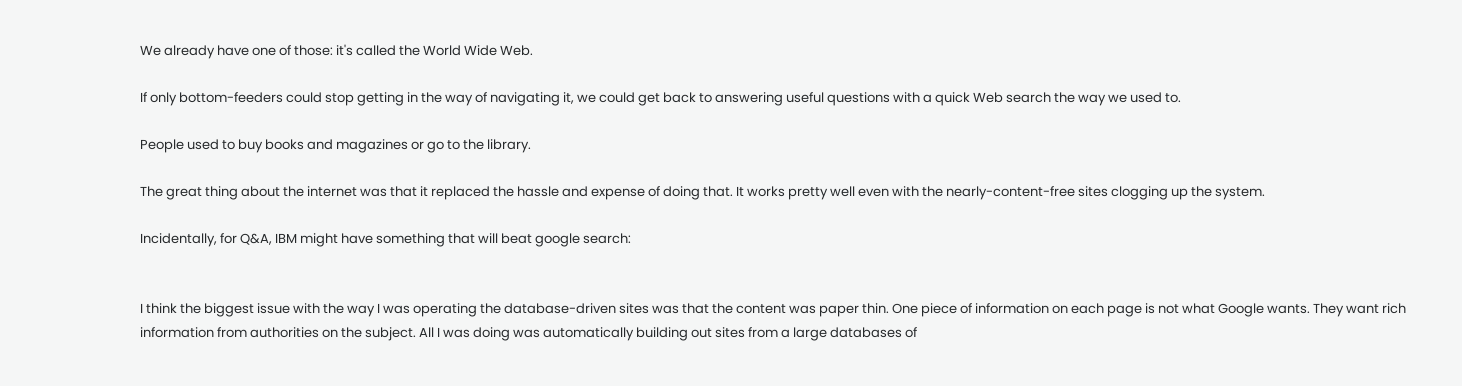We already have one of those: it's called the World Wide Web.

If only bottom-feeders could stop getting in the way of navigating it, we could get back to answering useful questions with a quick Web search the way we used to.

People used to buy books and magazines or go to the library.

The great thing about the internet was that it replaced the hassle and expense of doing that. It works pretty well even with the nearly-content-free sites clogging up the system.

Incidentally, for Q&A, IBM might have something that will beat google search:


I think the biggest issue with the way I was operating the database-driven sites was that the content was paper thin. One piece of information on each page is not what Google wants. They want rich information from authorities on the subject. All I was doing was automatically building out sites from a large databases of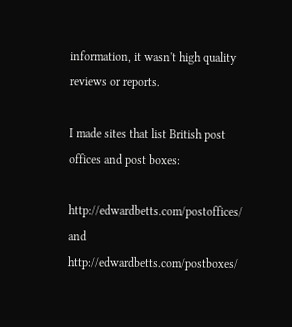information, it wasn't high quality reviews or reports.

I made sites that list British post offices and post boxes:

http://edwardbetts.com/postoffices/ and http://edwardbetts.com/postboxes/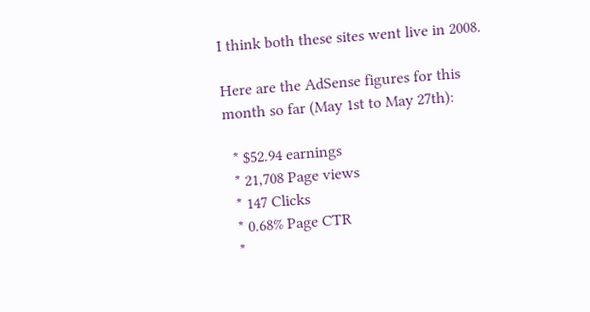I think both these sites went live in 2008.

Here are the AdSense figures for this month so far (May 1st to May 27th):

  * $52.94 earnings
  * 21,708 Page views
  * 147 Clicks
  * 0.68% Page CTR
  *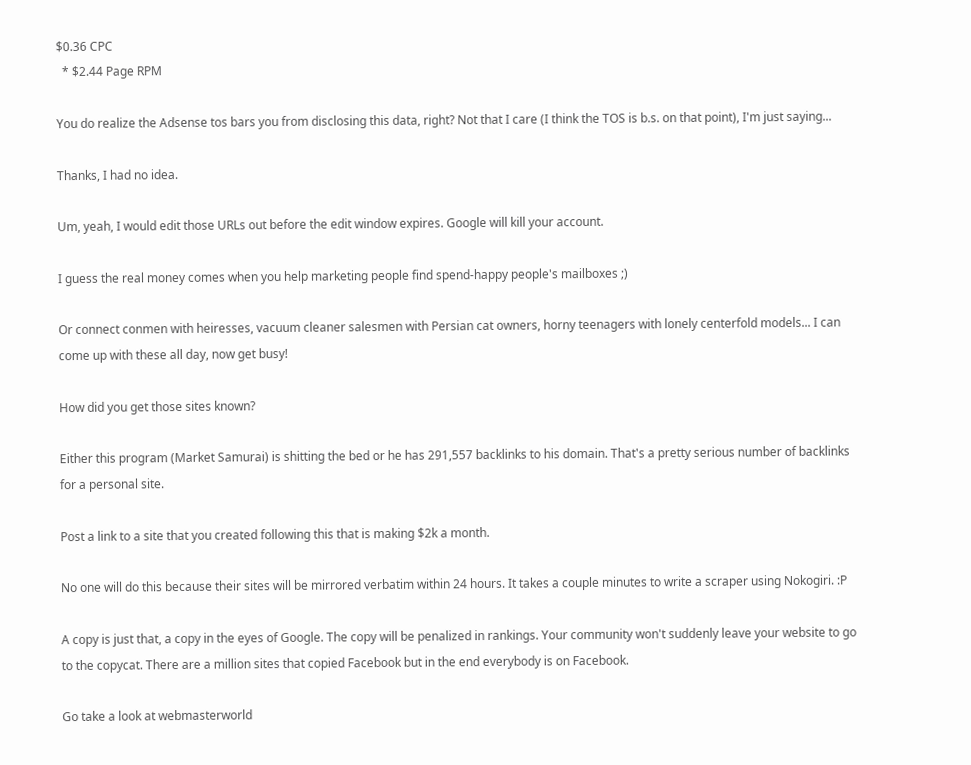$0.36 CPC
  * $2.44 Page RPM

You do realize the Adsense tos bars you from disclosing this data, right? Not that I care (I think the TOS is b.s. on that point), I'm just saying...

Thanks, I had no idea.

Um, yeah, I would edit those URLs out before the edit window expires. Google will kill your account.

I guess the real money comes when you help marketing people find spend-happy people's mailboxes ;)

Or connect conmen with heiresses, vacuum cleaner salesmen with Persian cat owners, horny teenagers with lonely centerfold models... I can come up with these all day, now get busy!

How did you get those sites known?

Either this program (Market Samurai) is shitting the bed or he has 291,557 backlinks to his domain. That's a pretty serious number of backlinks for a personal site.

Post a link to a site that you created following this that is making $2k a month.

No one will do this because their sites will be mirrored verbatim within 24 hours. It takes a couple minutes to write a scraper using Nokogiri. :P

A copy is just that, a copy in the eyes of Google. The copy will be penalized in rankings. Your community won't suddenly leave your website to go to the copycat. There are a million sites that copied Facebook but in the end everybody is on Facebook.

Go take a look at webmasterworld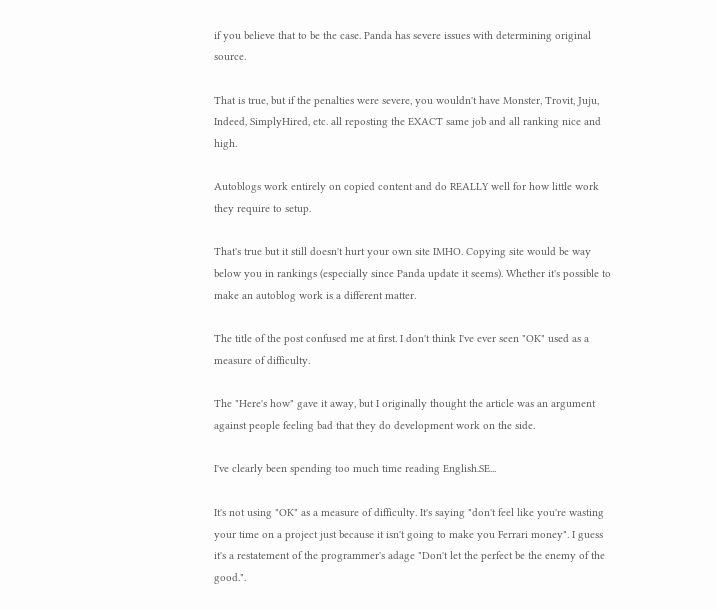if you believe that to be the case. Panda has severe issues with determining original source.

That is true, but if the penalties were severe, you wouldn't have Monster, Trovit, Juju, Indeed, SimplyHired, etc. all reposting the EXACT same job and all ranking nice and high.

Autoblogs work entirely on copied content and do REALLY well for how little work they require to setup.

That's true but it still doesn't hurt your own site IMHO. Copying site would be way below you in rankings (especially since Panda update it seems). Whether it's possible to make an autoblog work is a different matter.

The title of the post confused me at first. I don't think I've ever seen "OK" used as a measure of difficulty.

The "Here's how" gave it away, but I originally thought the article was an argument against people feeling bad that they do development work on the side.

I've clearly been spending too much time reading English.SE...

It's not using "OK" as a measure of difficulty. It's saying "don't feel like you're wasting your time on a project just because it isn't going to make you Ferrari money". I guess it's a restatement of the programmer's adage "Don't let the perfect be the enemy of the good.".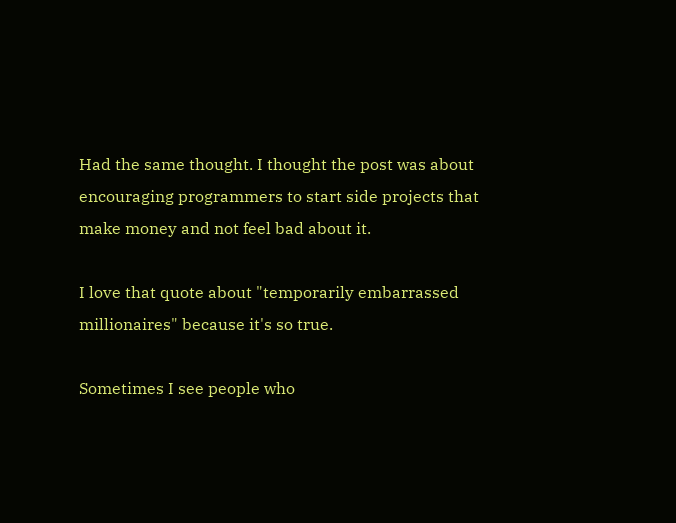Had the same thought. I thought the post was about encouraging programmers to start side projects that make money and not feel bad about it.

I love that quote about "temporarily embarrassed millionaires" because it's so true.

Sometimes I see people who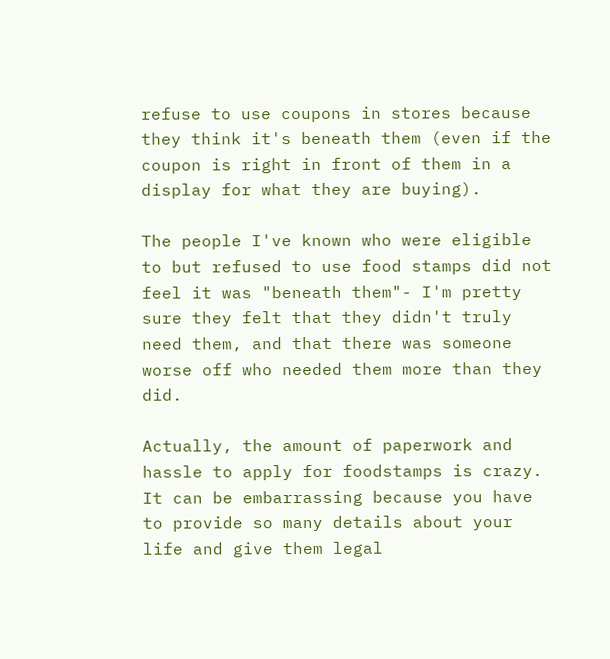refuse to use coupons in stores because they think it's beneath them (even if the coupon is right in front of them in a display for what they are buying).

The people I've known who were eligible to but refused to use food stamps did not feel it was "beneath them"- I'm pretty sure they felt that they didn't truly need them, and that there was someone worse off who needed them more than they did.

Actually, the amount of paperwork and hassle to apply for foodstamps is crazy. It can be embarrassing because you have to provide so many details about your life and give them legal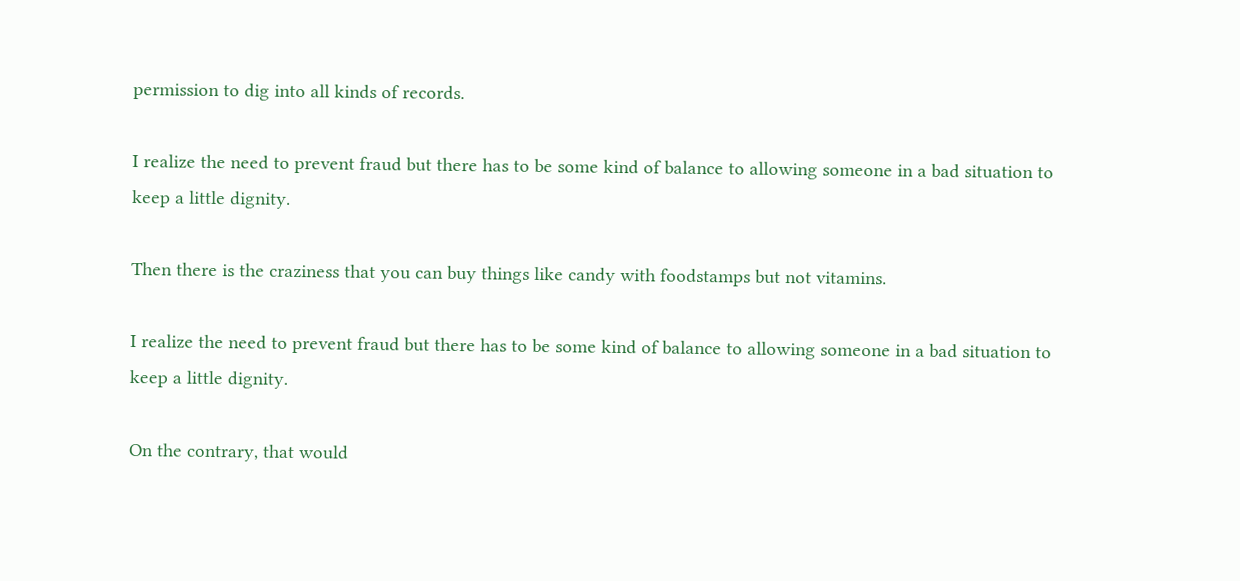permission to dig into all kinds of records.

I realize the need to prevent fraud but there has to be some kind of balance to allowing someone in a bad situation to keep a little dignity.

Then there is the craziness that you can buy things like candy with foodstamps but not vitamins.

I realize the need to prevent fraud but there has to be some kind of balance to allowing someone in a bad situation to keep a little dignity.

On the contrary, that would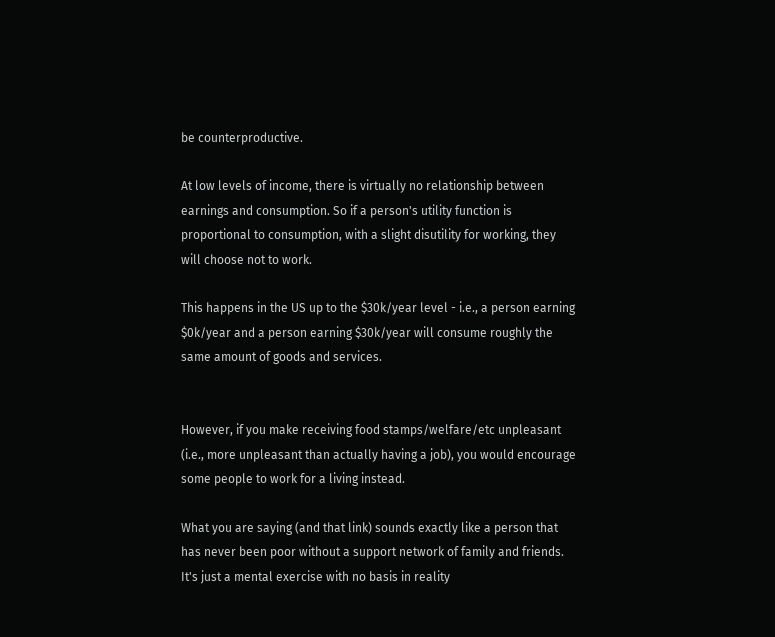be counterproductive.

At low levels of income, there is virtually no relationship between earnings and consumption. So if a person's utility function is proportional to consumption, with a slight disutility for working, they will choose not to work.

This happens in the US up to the $30k/year level - i.e., a person earning $0k/year and a person earning $30k/year will consume roughly the same amount of goods and services.


However, if you make receiving food stamps/welfare/etc unpleasant (i.e., more unpleasant than actually having a job), you would encourage some people to work for a living instead.

What you are saying (and that link) sounds exactly like a person that has never been poor without a support network of family and friends. It's just a mental exercise with no basis in reality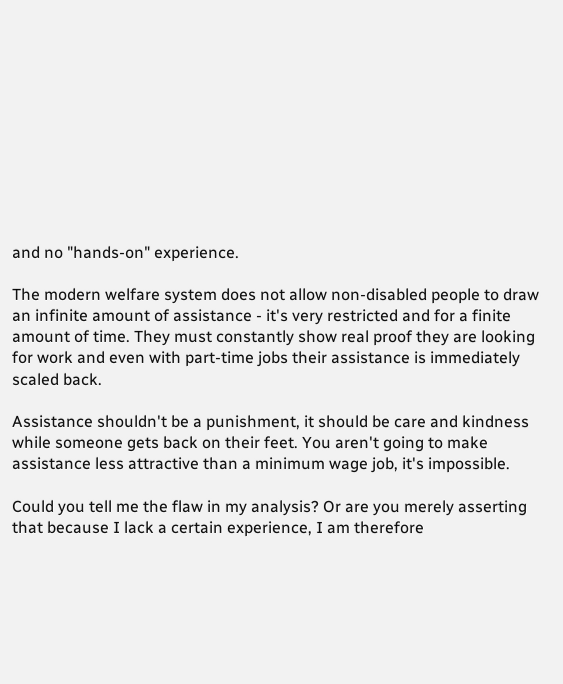and no "hands-on" experience.

The modern welfare system does not allow non-disabled people to draw an infinite amount of assistance - it's very restricted and for a finite amount of time. They must constantly show real proof they are looking for work and even with part-time jobs their assistance is immediately scaled back.

Assistance shouldn't be a punishment, it should be care and kindness while someone gets back on their feet. You aren't going to make assistance less attractive than a minimum wage job, it's impossible.

Could you tell me the flaw in my analysis? Or are you merely asserting that because I lack a certain experience, I am therefore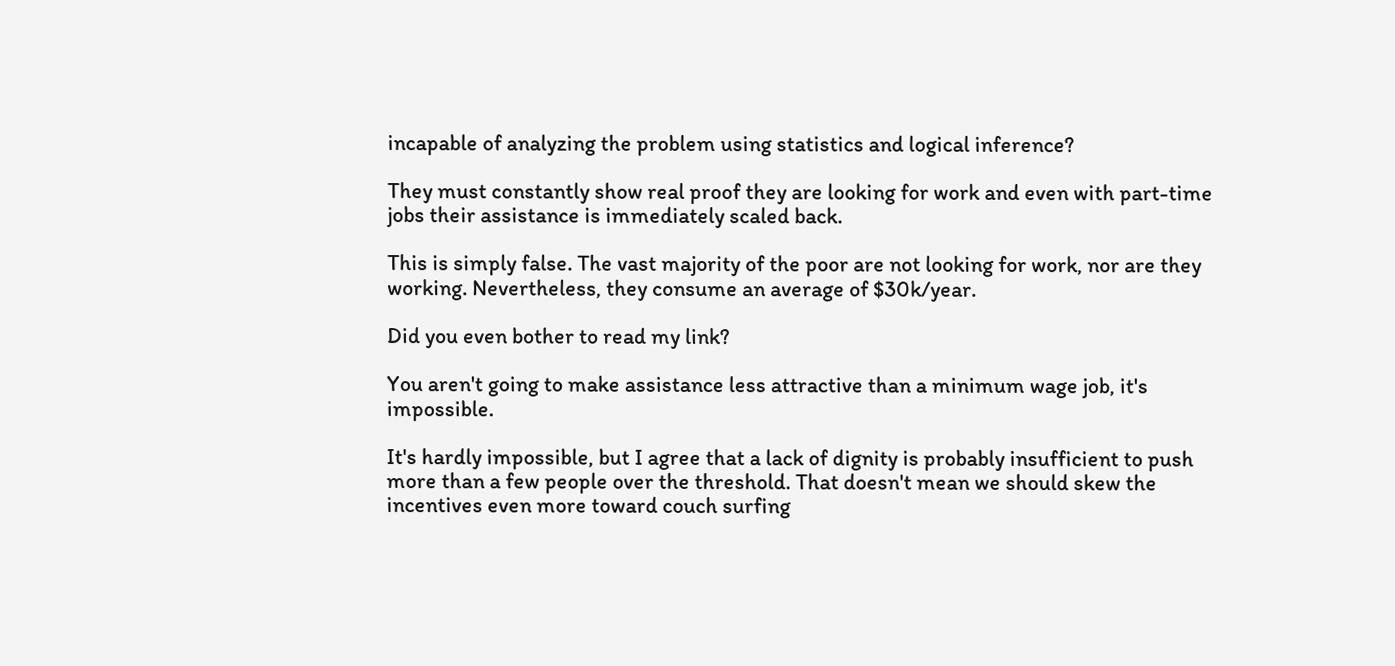incapable of analyzing the problem using statistics and logical inference?

They must constantly show real proof they are looking for work and even with part-time jobs their assistance is immediately scaled back.

This is simply false. The vast majority of the poor are not looking for work, nor are they working. Nevertheless, they consume an average of $30k/year.

Did you even bother to read my link?

You aren't going to make assistance less attractive than a minimum wage job, it's impossible.

It's hardly impossible, but I agree that a lack of dignity is probably insufficient to push more than a few people over the threshold. That doesn't mean we should skew the incentives even more toward couch surfing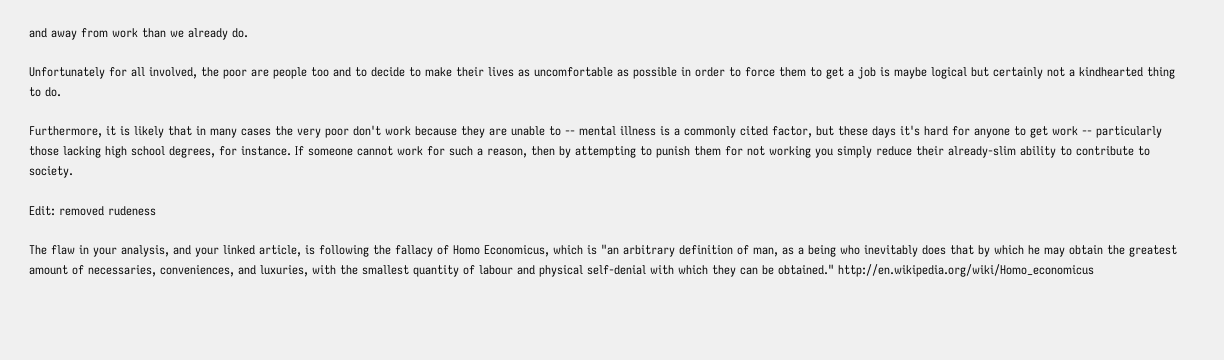and away from work than we already do.

Unfortunately for all involved, the poor are people too and to decide to make their lives as uncomfortable as possible in order to force them to get a job is maybe logical but certainly not a kindhearted thing to do.

Furthermore, it is likely that in many cases the very poor don't work because they are unable to -- mental illness is a commonly cited factor, but these days it's hard for anyone to get work -- particularly those lacking high school degrees, for instance. If someone cannot work for such a reason, then by attempting to punish them for not working you simply reduce their already-slim ability to contribute to society.

Edit: removed rudeness

The flaw in your analysis, and your linked article, is following the fallacy of Homo Economicus, which is "an arbitrary definition of man, as a being who inevitably does that by which he may obtain the greatest amount of necessaries, conveniences, and luxuries, with the smallest quantity of labour and physical self-denial with which they can be obtained." http://en.wikipedia.org/wiki/Homo_economicus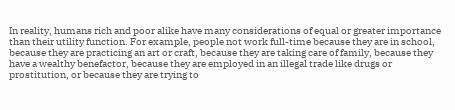In reality, humans rich and poor alike have many considerations of equal or greater importance than their utility function. For example, people not work full-time because they are in school, because they are practicing an art or craft, because they are taking care of family, because they have a wealthy benefactor, because they are employed in an illegal trade like drugs or prostitution, or because they are trying to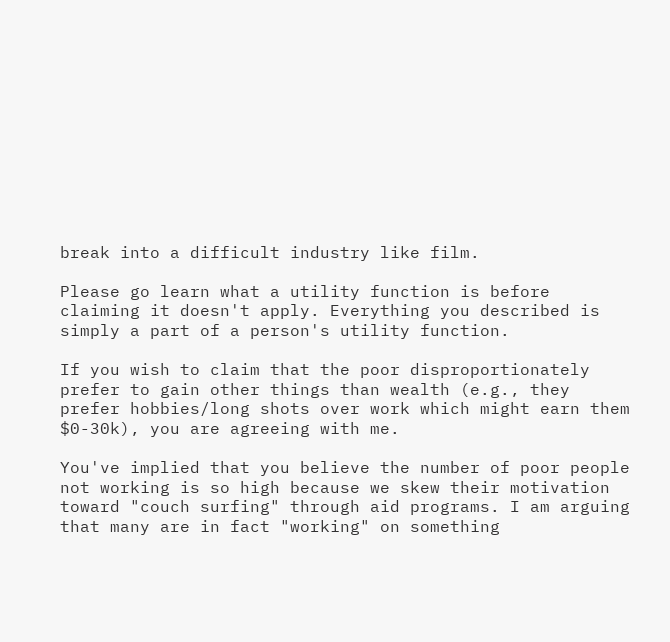break into a difficult industry like film.

Please go learn what a utility function is before claiming it doesn't apply. Everything you described is simply a part of a person's utility function.

If you wish to claim that the poor disproportionately prefer to gain other things than wealth (e.g., they prefer hobbies/long shots over work which might earn them $0-30k), you are agreeing with me.

You've implied that you believe the number of poor people not working is so high because we skew their motivation toward "couch surfing" through aid programs. I am arguing that many are in fact "working" on something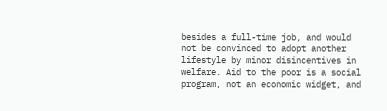besides a full-time job, and would not be convinced to adopt another lifestyle by minor disincentives in welfare. Aid to the poor is a social program, not an economic widget, and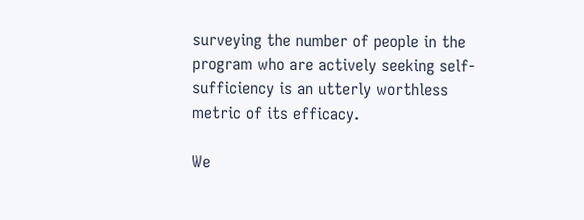surveying the number of people in the program who are actively seeking self-sufficiency is an utterly worthless metric of its efficacy.

We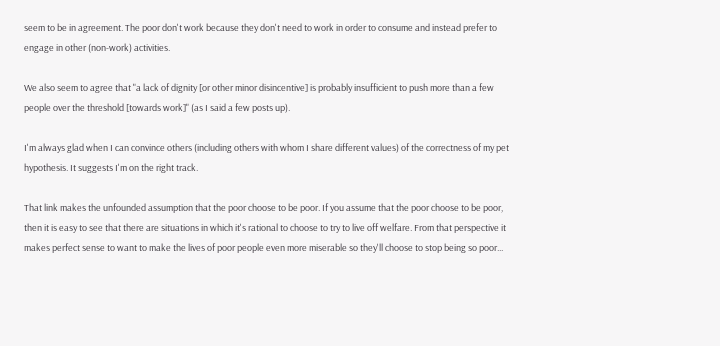seem to be in agreement. The poor don't work because they don't need to work in order to consume and instead prefer to engage in other (non-work) activities.

We also seem to agree that "a lack of dignity [or other minor disincentive] is probably insufficient to push more than a few people over the threshold [towards work]" (as I said a few posts up).

I'm always glad when I can convince others (including others with whom I share different values) of the correctness of my pet hypothesis. It suggests I'm on the right track.

That link makes the unfounded assumption that the poor choose to be poor. If you assume that the poor choose to be poor, then it is easy to see that there are situations in which it's rational to choose to try to live off welfare. From that perspective it makes perfect sense to want to make the lives of poor people even more miserable so they'll choose to stop being so poor...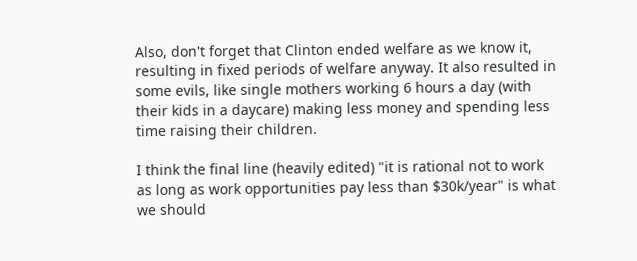Also, don't forget that Clinton ended welfare as we know it, resulting in fixed periods of welfare anyway. It also resulted in some evils, like single mothers working 6 hours a day (with their kids in a daycare) making less money and spending less time raising their children.

I think the final line (heavily edited) "it is rational not to work as long as work opportunities pay less than $30k/year" is what we should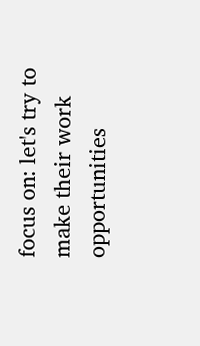focus on: let's try to make their work opportunities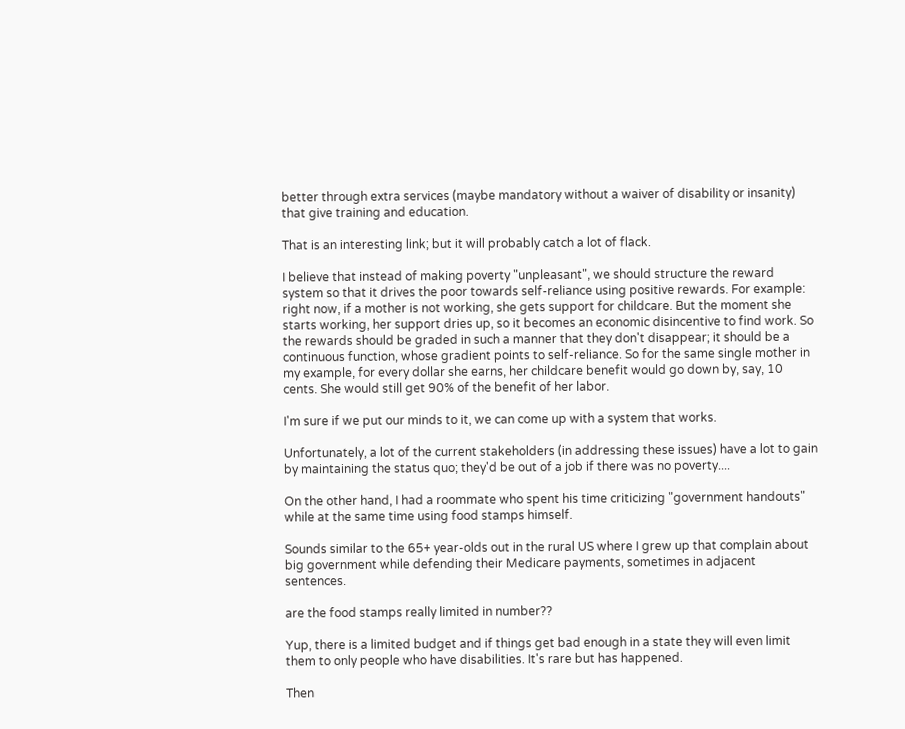better through extra services (maybe mandatory without a waiver of disability or insanity) that give training and education.

That is an interesting link; but it will probably catch a lot of flack.

I believe that instead of making poverty "unpleasant", we should structure the reward system so that it drives the poor towards self-reliance using positive rewards. For example: right now, if a mother is not working, she gets support for childcare. But the moment she starts working, her support dries up, so it becomes an economic disincentive to find work. So the rewards should be graded in such a manner that they don't disappear; it should be a continuous function, whose gradient points to self-reliance. So for the same single mother in my example, for every dollar she earns, her childcare benefit would go down by, say, 10 cents. She would still get 90% of the benefit of her labor.

I'm sure if we put our minds to it, we can come up with a system that works.

Unfortunately, a lot of the current stakeholders (in addressing these issues) have a lot to gain by maintaining the status quo; they'd be out of a job if there was no poverty....

On the other hand, I had a roommate who spent his time criticizing "government handouts" while at the same time using food stamps himself.

Sounds similar to the 65+ year-olds out in the rural US where I grew up that complain about big government while defending their Medicare payments, sometimes in adjacent sentences.

are the food stamps really limited in number??

Yup, there is a limited budget and if things get bad enough in a state they will even limit them to only people who have disabilities. It's rare but has happened.

Then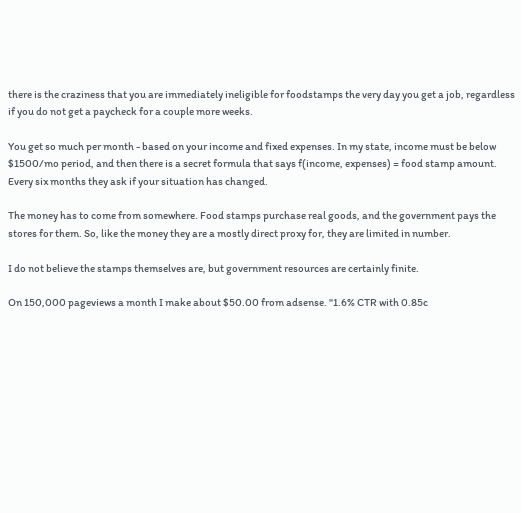there is the craziness that you are immediately ineligible for foodstamps the very day you get a job, regardless if you do not get a paycheck for a couple more weeks.

You get so much per month - based on your income and fixed expenses. In my state, income must be below $1500/mo period, and then there is a secret formula that says f(income, expenses) = food stamp amount. Every six months they ask if your situation has changed.

The money has to come from somewhere. Food stamps purchase real goods, and the government pays the stores for them. So, like the money they are a mostly direct proxy for, they are limited in number.

I do not believe the stamps themselves are, but government resources are certainly finite.

On 150,000 pageviews a month I make about $50.00 from adsense. "1.6% CTR with 0.85c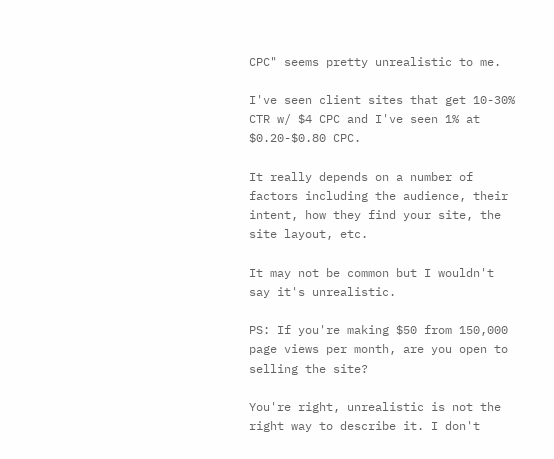CPC" seems pretty unrealistic to me.

I've seen client sites that get 10-30% CTR w/ $4 CPC and I've seen 1% at $0.20-$0.80 CPC.

It really depends on a number of factors including the audience, their intent, how they find your site, the site layout, etc.

It may not be common but I wouldn't say it's unrealistic.

PS: If you're making $50 from 150,000 page views per month, are you open to selling the site?

You're right, unrealistic is not the right way to describe it. I don't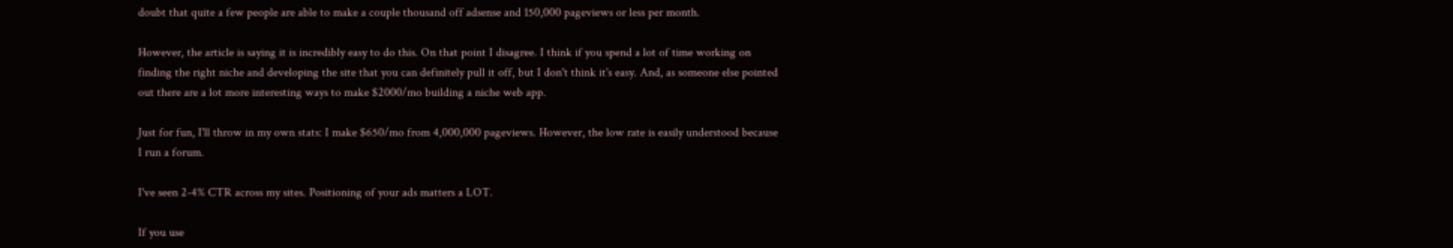doubt that quite a few people are able to make a couple thousand off adsense and 150,000 pageviews or less per month.

However, the article is saying it is incredibly easy to do this. On that point I disagree. I think if you spend a lot of time working on finding the right niche and developing the site that you can definitely pull it off, but I don't think it's easy. And, as someone else pointed out there are a lot more interesting ways to make $2000/mo building a niche web app.

Just for fun, I'll throw in my own stats: I make $650/mo from 4,000,000 pageviews. However, the low rate is easily understood because I run a forum.

I've seen 2-4% CTR across my sites. Positioning of your ads matters a LOT.

If you use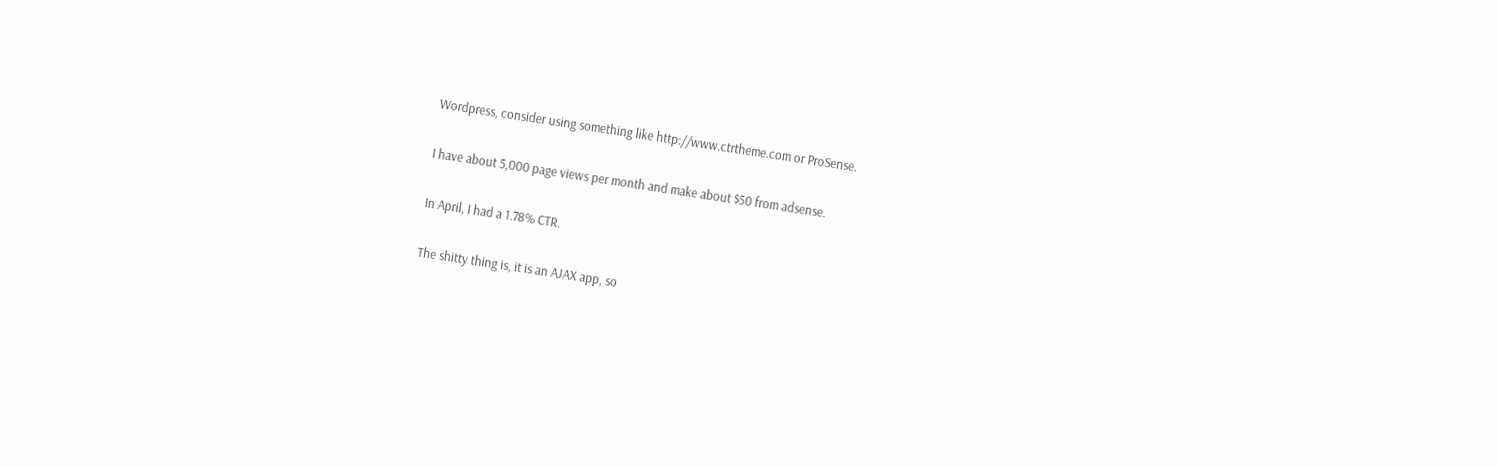Wordpress, consider using something like http://www.ctrtheme.com or ProSense.

I have about 5,000 page views per month and make about $50 from adsense.

In April, I had a 1.78% CTR.

The shitty thing is, it is an AJAX app, so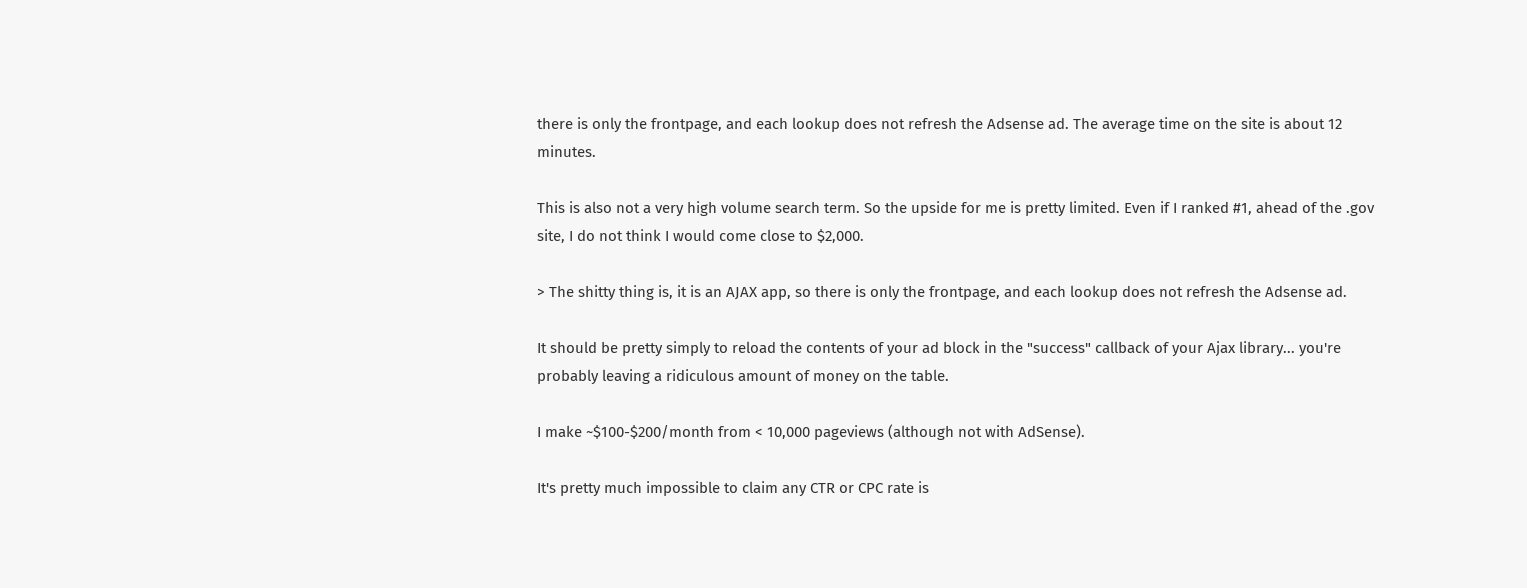there is only the frontpage, and each lookup does not refresh the Adsense ad. The average time on the site is about 12 minutes.

This is also not a very high volume search term. So the upside for me is pretty limited. Even if I ranked #1, ahead of the .gov site, I do not think I would come close to $2,000.

> The shitty thing is, it is an AJAX app, so there is only the frontpage, and each lookup does not refresh the Adsense ad.

It should be pretty simply to reload the contents of your ad block in the "success" callback of your Ajax library... you're probably leaving a ridiculous amount of money on the table.

I make ~$100-$200/month from < 10,000 pageviews (although not with AdSense).

It's pretty much impossible to claim any CTR or CPC rate is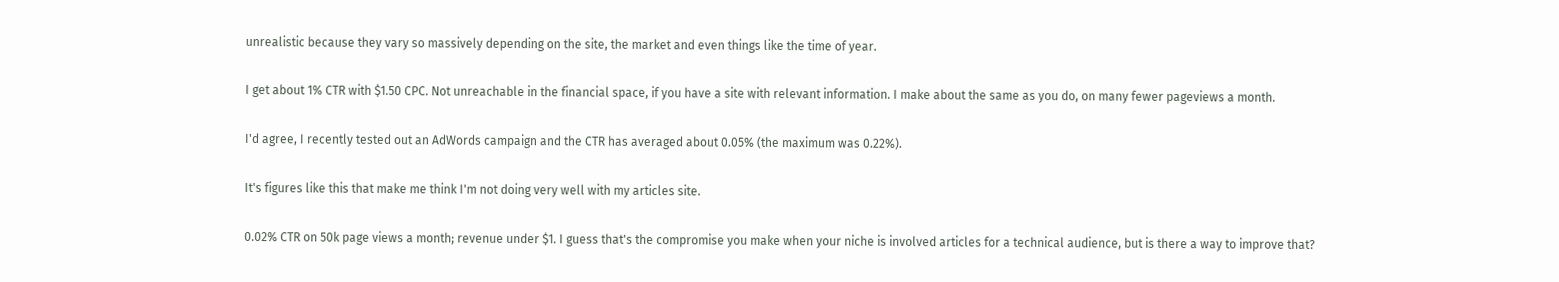unrealistic because they vary so massively depending on the site, the market and even things like the time of year.

I get about 1% CTR with $1.50 CPC. Not unreachable in the financial space, if you have a site with relevant information. I make about the same as you do, on many fewer pageviews a month.

I'd agree, I recently tested out an AdWords campaign and the CTR has averaged about 0.05% (the maximum was 0.22%).

It's figures like this that make me think I'm not doing very well with my articles site.

0.02% CTR on 50k page views a month; revenue under $1. I guess that's the compromise you make when your niche is involved articles for a technical audience, but is there a way to improve that?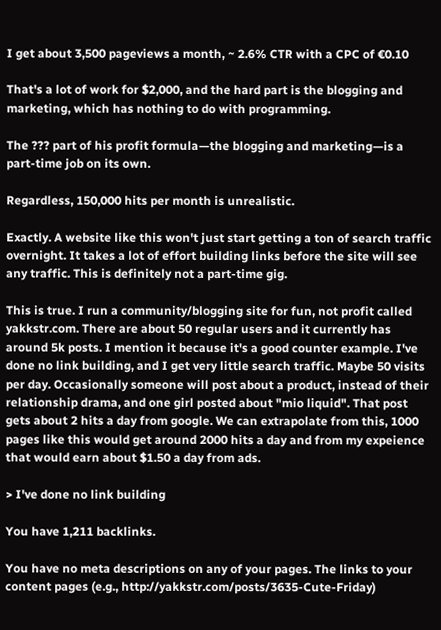I get about 3,500 pageviews a month, ~ 2.6% CTR with a CPC of €0.10

That's a lot of work for $2,000, and the hard part is the blogging and marketing, which has nothing to do with programming.

The ??? part of his profit formula—the blogging and marketing—is a part-time job on its own.

Regardless, 150,000 hits per month is unrealistic.

Exactly. A website like this won't just start getting a ton of search traffic overnight. It takes a lot of effort building links before the site will see any traffic. This is definitely not a part-time gig.

This is true. I run a community/blogging site for fun, not profit called yakkstr.com. There are about 50 regular users and it currently has around 5k posts. I mention it because it's a good counter example. I've done no link building, and I get very little search traffic. Maybe 50 visits per day. Occasionally someone will post about a product, instead of their relationship drama, and one girl posted about "mio liquid". That post gets about 2 hits a day from google. We can extrapolate from this, 1000 pages like this would get around 2000 hits a day and from my expeience that would earn about $1.50 a day from ads.

> I've done no link building

You have 1,211 backlinks.

You have no meta descriptions on any of your pages. The links to your content pages (e.g., http://yakkstr.com/posts/3635-Cute-Friday)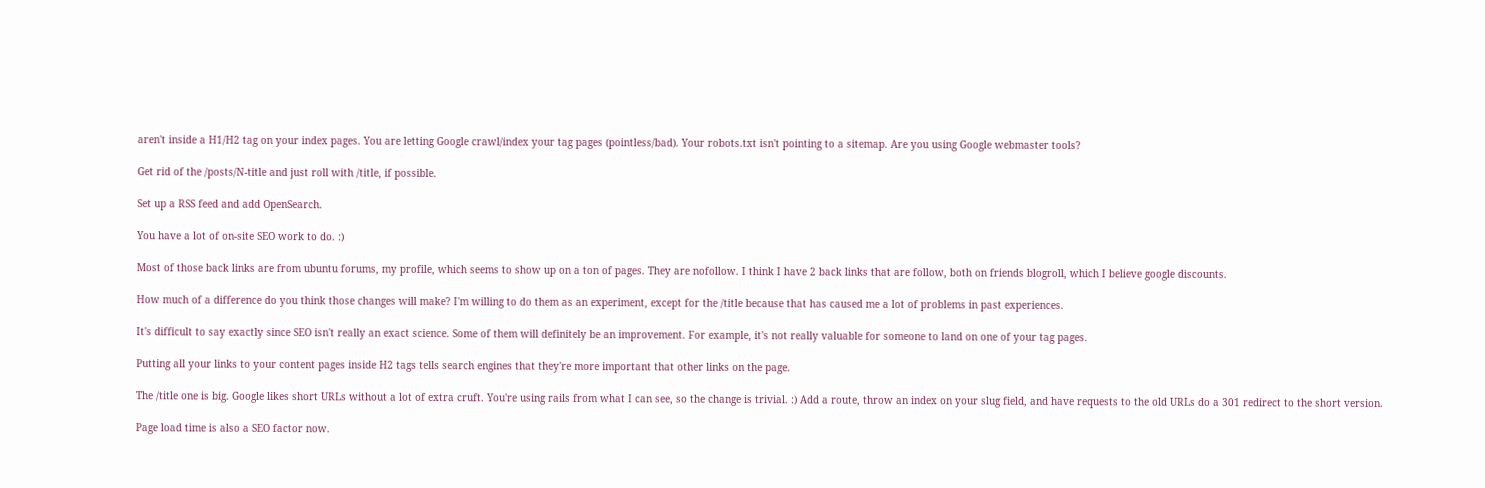aren't inside a H1/H2 tag on your index pages. You are letting Google crawl/index your tag pages (pointless/bad). Your robots.txt isn't pointing to a sitemap. Are you using Google webmaster tools?

Get rid of the /posts/N-title and just roll with /title, if possible.

Set up a RSS feed and add OpenSearch.

You have a lot of on-site SEO work to do. :)

Most of those back links are from ubuntu forums, my profile, which seems to show up on a ton of pages. They are nofollow. I think I have 2 back links that are follow, both on friends blogroll, which I believe google discounts.

How much of a difference do you think those changes will make? I'm willing to do them as an experiment, except for the /title because that has caused me a lot of problems in past experiences.

It's difficult to say exactly since SEO isn't really an exact science. Some of them will definitely be an improvement. For example, it's not really valuable for someone to land on one of your tag pages.

Putting all your links to your content pages inside H2 tags tells search engines that they're more important that other links on the page.

The /title one is big. Google likes short URLs without a lot of extra cruft. You're using rails from what I can see, so the change is trivial. :) Add a route, throw an index on your slug field, and have requests to the old URLs do a 301 redirect to the short version.

Page load time is also a SEO factor now.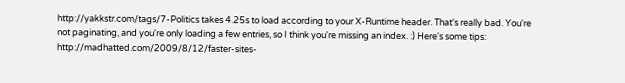http://yakkstr.com/tags/7-Politics takes 4.25s to load according to your X-Runtime header. That's really bad. You're not paginating, and you're only loading a few entries, so I think you're missing an index. :) Here's some tips: http://madhatted.com/2009/8/12/faster-sites-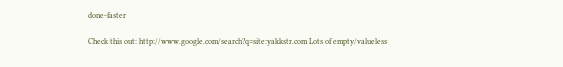done-faster

Check this out: http://www.google.com/search?q=site:yakkstr.com Lots of empty/valueless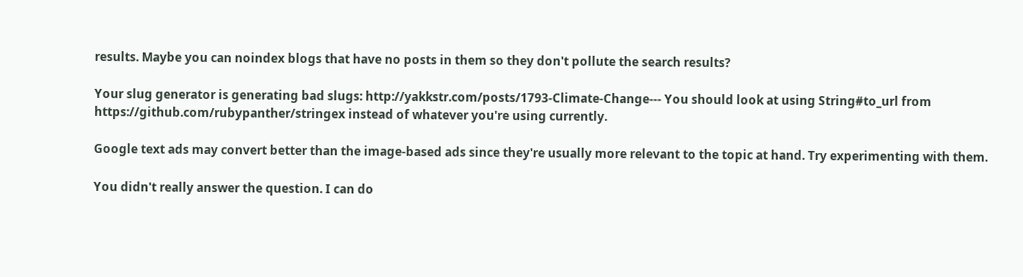results. Maybe you can noindex blogs that have no posts in them so they don't pollute the search results?

Your slug generator is generating bad slugs: http://yakkstr.com/posts/1793-Climate-Change--- You should look at using String#to_url from https://github.com/rubypanther/stringex instead of whatever you're using currently.

Google text ads may convert better than the image-based ads since they're usually more relevant to the topic at hand. Try experimenting with them.

You didn't really answer the question. I can do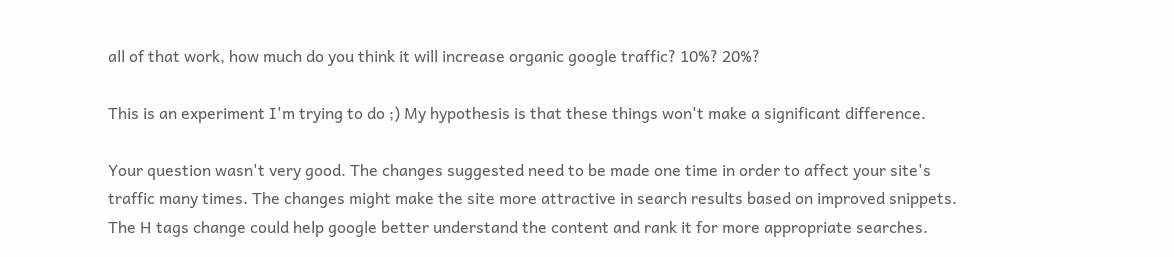all of that work, how much do you think it will increase organic google traffic? 10%? 20%?

This is an experiment I'm trying to do ;) My hypothesis is that these things won't make a significant difference.

Your question wasn't very good. The changes suggested need to be made one time in order to affect your site's traffic many times. The changes might make the site more attractive in search results based on improved snippets. The H tags change could help google better understand the content and rank it for more appropriate searches.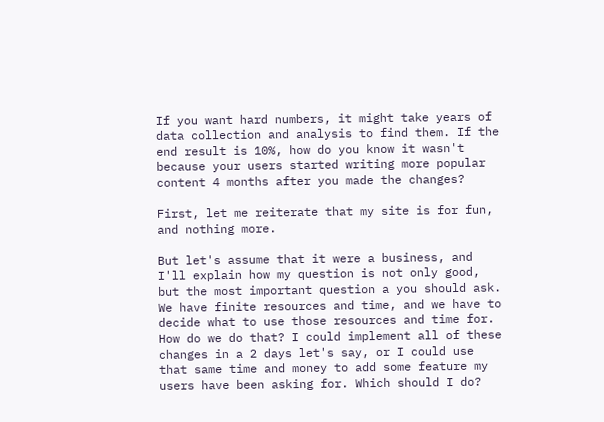If you want hard numbers, it might take years of data collection and analysis to find them. If the end result is 10%, how do you know it wasn't because your users started writing more popular content 4 months after you made the changes?

First, let me reiterate that my site is for fun, and nothing more.

But let's assume that it were a business, and I'll explain how my question is not only good, but the most important question a you should ask. We have finite resources and time, and we have to decide what to use those resources and time for. How do we do that? I could implement all of these changes in a 2 days let's say, or I could use that same time and money to add some feature my users have been asking for. Which should I do?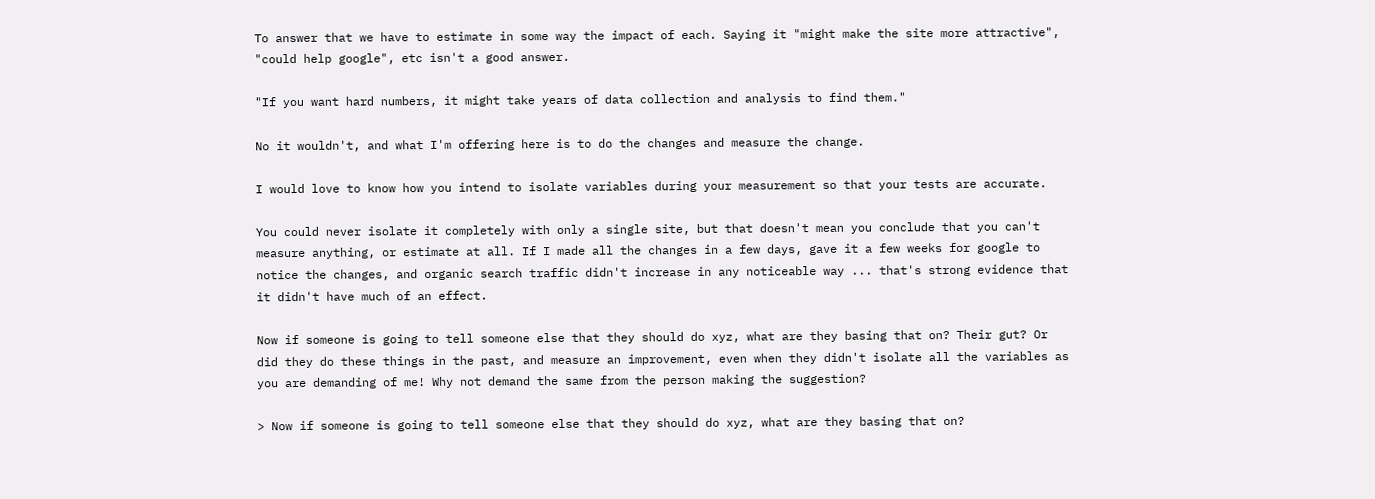To answer that we have to estimate in some way the impact of each. Saying it "might make the site more attractive", "could help google", etc isn't a good answer.

"If you want hard numbers, it might take years of data collection and analysis to find them."

No it wouldn't, and what I'm offering here is to do the changes and measure the change.

I would love to know how you intend to isolate variables during your measurement so that your tests are accurate.

You could never isolate it completely with only a single site, but that doesn't mean you conclude that you can't measure anything, or estimate at all. If I made all the changes in a few days, gave it a few weeks for google to notice the changes, and organic search traffic didn't increase in any noticeable way ... that's strong evidence that it didn't have much of an effect.

Now if someone is going to tell someone else that they should do xyz, what are they basing that on? Their gut? Or did they do these things in the past, and measure an improvement, even when they didn't isolate all the variables as you are demanding of me! Why not demand the same from the person making the suggestion?

> Now if someone is going to tell someone else that they should do xyz, what are they basing that on?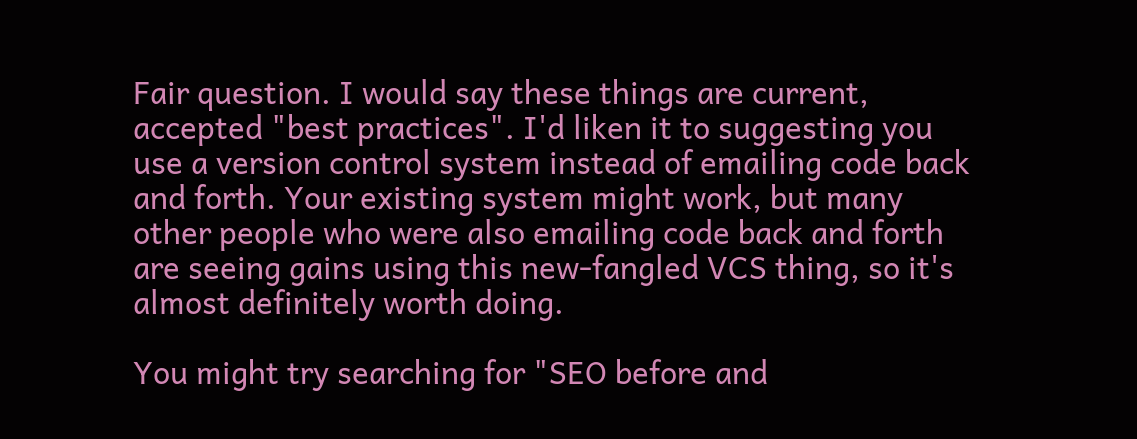Fair question. I would say these things are current, accepted "best practices". I'd liken it to suggesting you use a version control system instead of emailing code back and forth. Your existing system might work, but many other people who were also emailing code back and forth are seeing gains using this new-fangled VCS thing, so it's almost definitely worth doing.

You might try searching for "SEO before and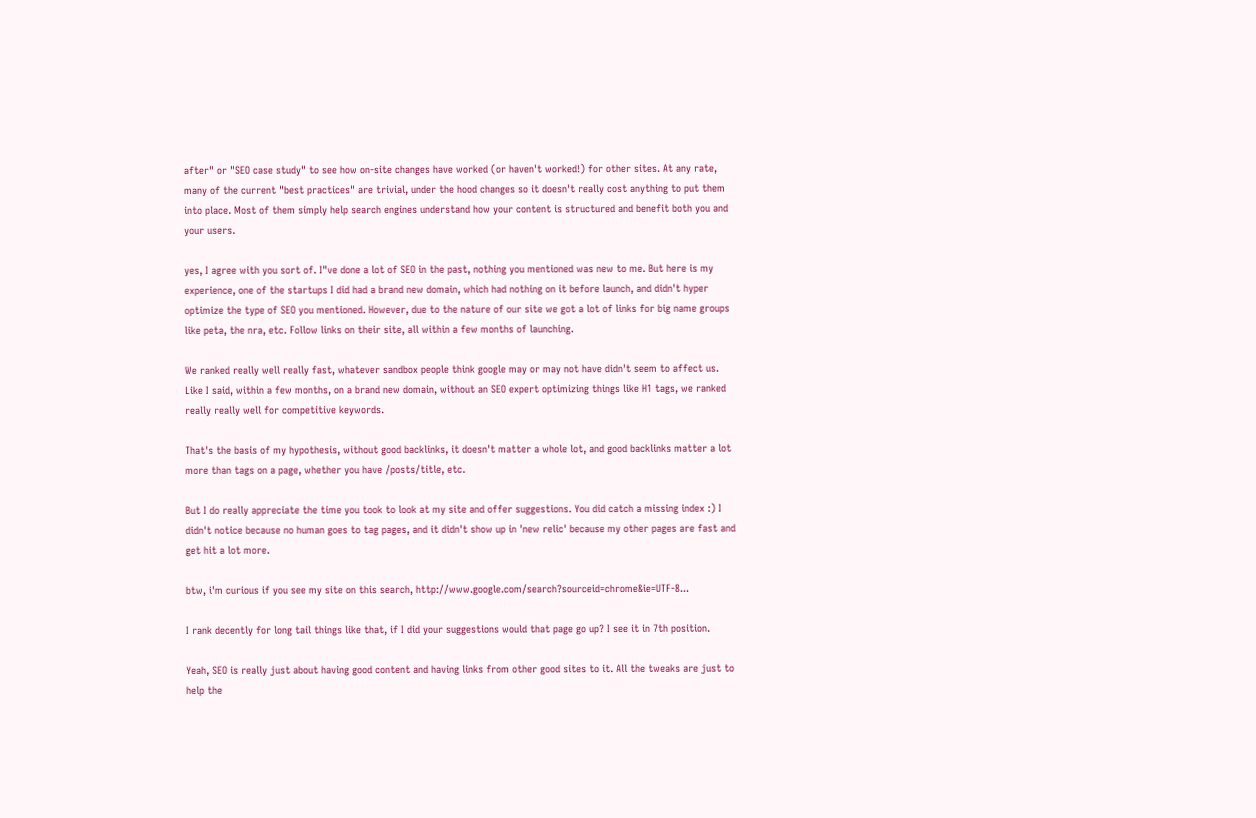after" or "SEO case study" to see how on-site changes have worked (or haven't worked!) for other sites. At any rate, many of the current "best practices" are trivial, under the hood changes so it doesn't really cost anything to put them into place. Most of them simply help search engines understand how your content is structured and benefit both you and your users.

yes, I agree with you sort of. I"ve done a lot of SEO in the past, nothing you mentioned was new to me. But here is my experience, one of the startups I did had a brand new domain, which had nothing on it before launch, and didn't hyper optimize the type of SEO you mentioned. However, due to the nature of our site we got a lot of links for big name groups like peta, the nra, etc. Follow links on their site, all within a few months of launching.

We ranked really well really fast, whatever sandbox people think google may or may not have didn't seem to affect us. Like I said, within a few months, on a brand new domain, without an SEO expert optimizing things like H1 tags, we ranked really really well for competitive keywords.

That's the basis of my hypothesis, without good backlinks, it doesn't matter a whole lot, and good backlinks matter a lot more than tags on a page, whether you have /posts/title, etc.

But I do really appreciate the time you took to look at my site and offer suggestions. You did catch a missing index :) I didn't notice because no human goes to tag pages, and it didn't show up in 'new relic' because my other pages are fast and get hit a lot more.

btw, i'm curious if you see my site on this search, http://www.google.com/search?sourceid=chrome&ie=UTF-8...

I rank decently for long tail things like that, if I did your suggestions would that page go up? I see it in 7th position.

Yeah, SEO is really just about having good content and having links from other good sites to it. All the tweaks are just to help the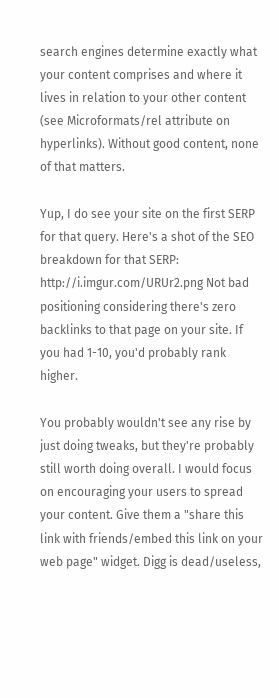search engines determine exactly what your content comprises and where it lives in relation to your other content (see Microformats/rel attribute on hyperlinks). Without good content, none of that matters.

Yup, I do see your site on the first SERP for that query. Here's a shot of the SEO breakdown for that SERP: http://i.imgur.com/URUr2.png Not bad positioning considering there's zero backlinks to that page on your site. If you had 1-10, you'd probably rank higher.

You probably wouldn't see any rise by just doing tweaks, but they're probably still worth doing overall. I would focus on encouraging your users to spread your content. Give them a "share this link with friends/embed this link on your web page" widget. Digg is dead/useless,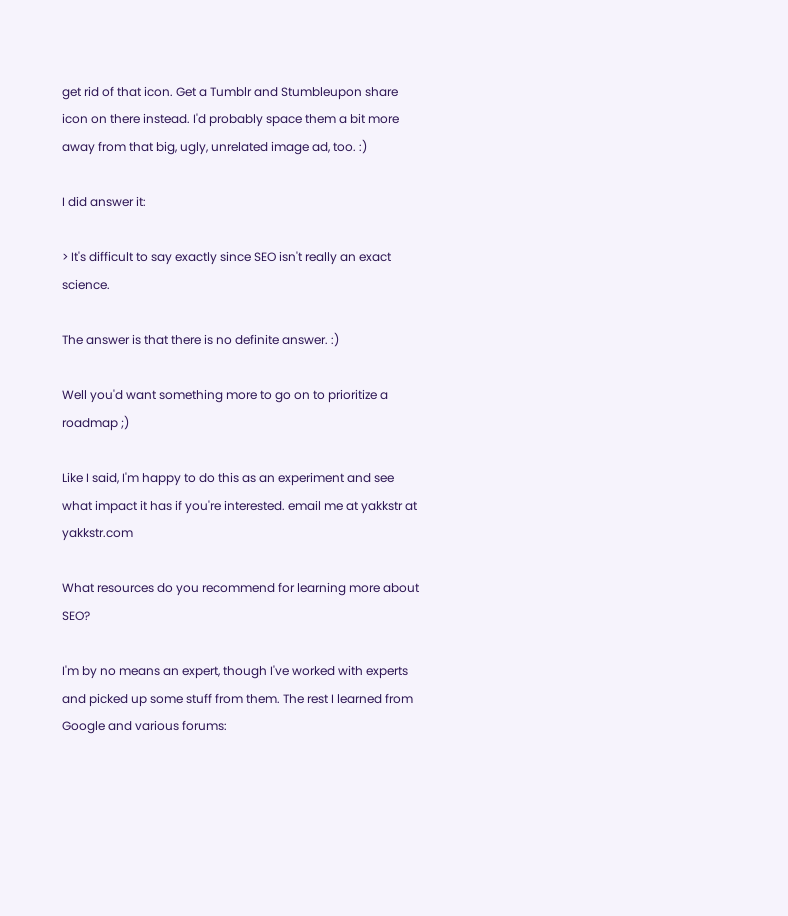get rid of that icon. Get a Tumblr and Stumbleupon share icon on there instead. I'd probably space them a bit more away from that big, ugly, unrelated image ad, too. :)

I did answer it:

> It's difficult to say exactly since SEO isn't really an exact science.

The answer is that there is no definite answer. :)

Well you'd want something more to go on to prioritize a roadmap ;)

Like I said, I'm happy to do this as an experiment and see what impact it has if you're interested. email me at yakkstr at yakkstr.com

What resources do you recommend for learning more about SEO?

I'm by no means an expert, though I've worked with experts and picked up some stuff from them. The rest I learned from Google and various forums: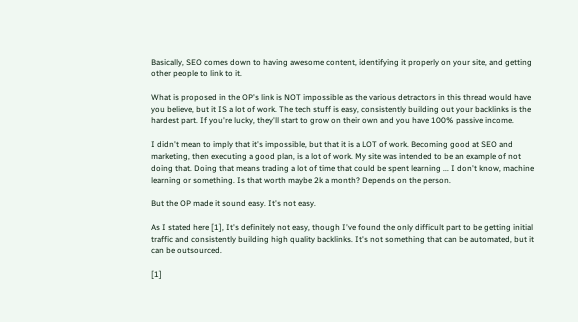Basically, SEO comes down to having awesome content, identifying it properly on your site, and getting other people to link to it.

What is proposed in the OP's link is NOT impossible as the various detractors in this thread would have you believe, but it IS a lot of work. The tech stuff is easy, consistently building out your backlinks is the hardest part. If you're lucky, they'll start to grow on their own and you have 100% passive income.

I didn't mean to imply that it's impossible, but that it is a LOT of work. Becoming good at SEO and marketing, then executing a good plan, is a lot of work. My site was intended to be an example of not doing that. Doing that means trading a lot of time that could be spent learning ... I don't know, machine learning or something. Is that worth maybe 2k a month? Depends on the person.

But the OP made it sound easy. It's not easy.

As I stated here [1], It's definitely not easy, though I've found the only difficult part to be getting initial traffic and consistently building high quality backlinks. It's not something that can be automated, but it can be outsourced.

[1]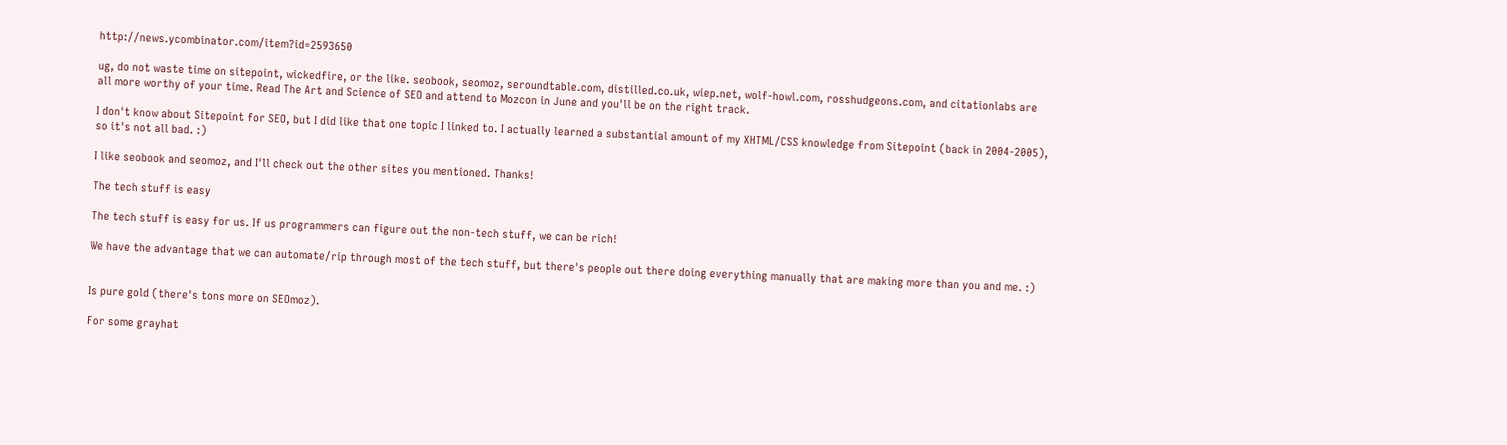http://news.ycombinator.com/item?id=2593650

ug, do not waste time on sitepoint, wickedfire, or the like. seobook, seomoz, seroundtable.com, distilled.co.uk, wiep.net, wolf-howl.com, rosshudgeons.com, and citationlabs are all more worthy of your time. Read The Art and Science of SEO and attend to Mozcon in June and you'll be on the right track.

I don't know about Sitepoint for SEO, but I did like that one topic I linked to. I actually learned a substantial amount of my XHTML/CSS knowledge from Sitepoint (back in 2004-2005), so it's not all bad. :)

I like seobook and seomoz, and I'll check out the other sites you mentioned. Thanks!

The tech stuff is easy

The tech stuff is easy for us. If us programmers can figure out the non-tech stuff, we can be rich!

We have the advantage that we can automate/rip through most of the tech stuff, but there's people out there doing everything manually that are making more than you and me. :)


Is pure gold (there's tons more on SEOmoz).

For some grayhat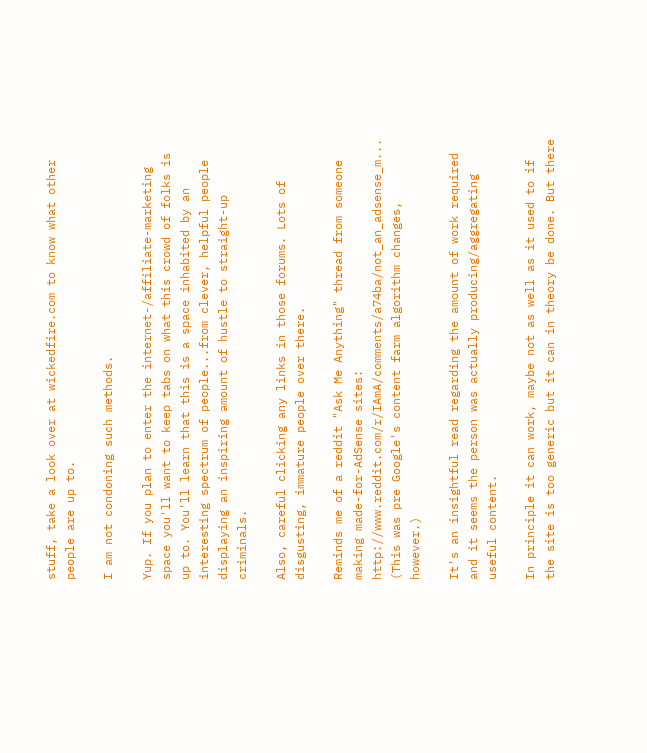stuff, take a look over at wickedfire.com to know what other people are up to.

I am not condoning such methods.

Yup. If you plan to enter the internet-/affiliate-marketing space you'll want to keep tabs on what this crowd of folks is up to. You'll learn that this is a space inhabited by an interesting spectrum of people...from clever, helpful people displaying an inspiring amount of hustle to straight-up criminals.

Also, careful clicking any links in those forums. Lots of disgusting, immature people over there.

Reminds me of a reddit "Ask Me Anything" thread from someone making made-for-AdSense sites: http://www.reddit.com/r/IAmA/comments/a74ba/not_an_adsense_m... (This was pre Google's content farm algorithm changes, however.)

It's an insightful read regarding the amount of work required and it seems the person was actually producing/aggregating useful content.

In principle it can work, maybe not as well as it used to if the site is too generic but it can in theory be done. But there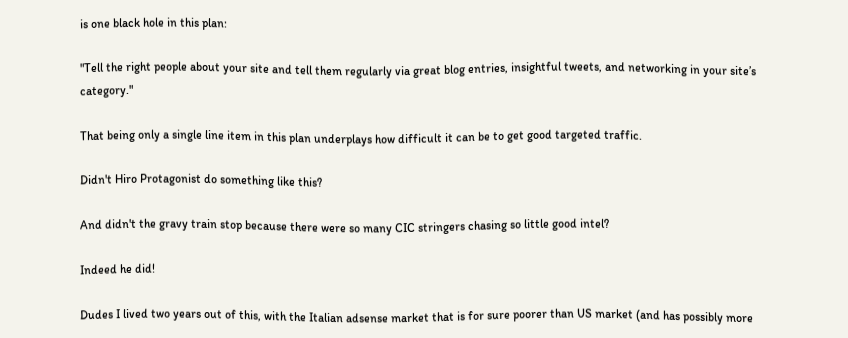is one black hole in this plan:

"Tell the right people about your site and tell them regularly via great blog entries, insightful tweets, and networking in your site’s category."

That being only a single line item in this plan underplays how difficult it can be to get good targeted traffic.

Didn't Hiro Protagonist do something like this?

And didn't the gravy train stop because there were so many CIC stringers chasing so little good intel?

Indeed he did!

Dudes I lived two years out of this, with the Italian adsense market that is for sure poorer than US market (and has possibly more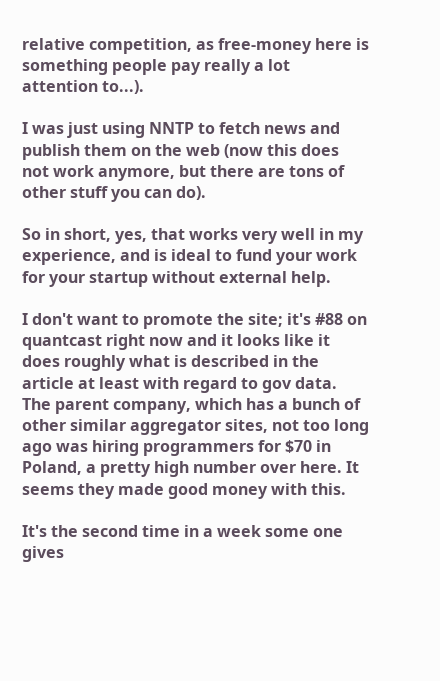relative competition, as free-money here is something people pay really a lot attention to...).

I was just using NNTP to fetch news and publish them on the web (now this does not work anymore, but there are tons of other stuff you can do).

So in short, yes, that works very well in my experience, and is ideal to fund your work for your startup without external help.

I don't want to promote the site; it's #88 on quantcast right now and it looks like it does roughly what is described in the article at least with regard to gov data. The parent company, which has a bunch of other similar aggregator sites, not too long ago was hiring programmers for $70 in Poland, a pretty high number over here. It seems they made good money with this.

It's the second time in a week some one gives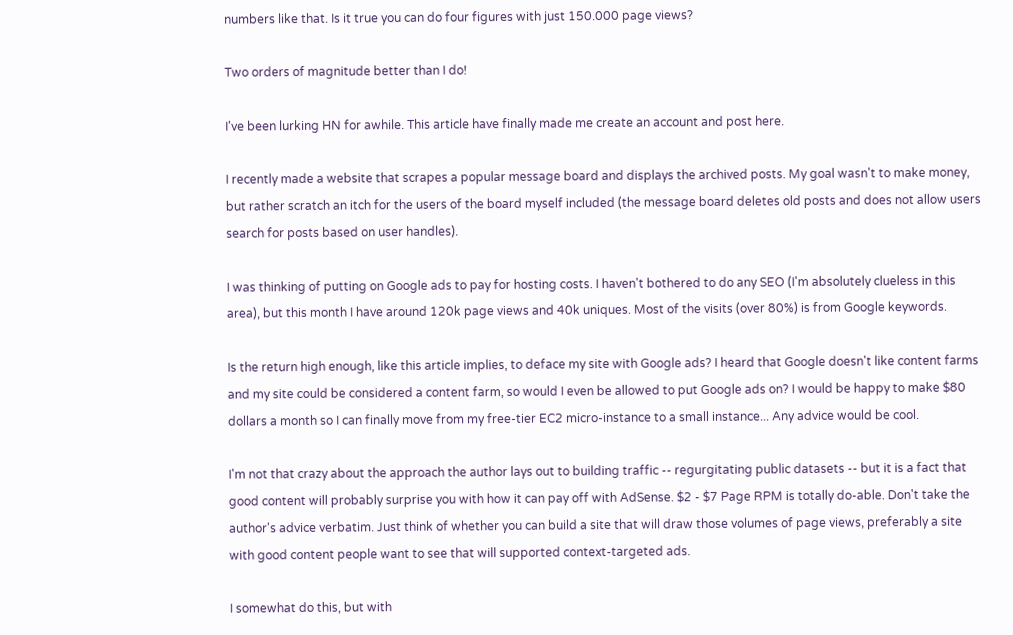numbers like that. Is it true you can do four figures with just 150.000 page views?

Two orders of magnitude better than I do!

I've been lurking HN for awhile. This article have finally made me create an account and post here.

I recently made a website that scrapes a popular message board and displays the archived posts. My goal wasn't to make money, but rather scratch an itch for the users of the board myself included (the message board deletes old posts and does not allow users search for posts based on user handles).

I was thinking of putting on Google ads to pay for hosting costs. I haven't bothered to do any SEO (I'm absolutely clueless in this area), but this month I have around 120k page views and 40k uniques. Most of the visits (over 80%) is from Google keywords.

Is the return high enough, like this article implies, to deface my site with Google ads? I heard that Google doesn't like content farms and my site could be considered a content farm, so would I even be allowed to put Google ads on? I would be happy to make $80 dollars a month so I can finally move from my free-tier EC2 micro-instance to a small instance... Any advice would be cool.

I'm not that crazy about the approach the author lays out to building traffic -- regurgitating public datasets -- but it is a fact that good content will probably surprise you with how it can pay off with AdSense. $2 - $7 Page RPM is totally do-able. Don't take the author's advice verbatim. Just think of whether you can build a site that will draw those volumes of page views, preferably a site with good content people want to see that will supported context-targeted ads.

I somewhat do this, but with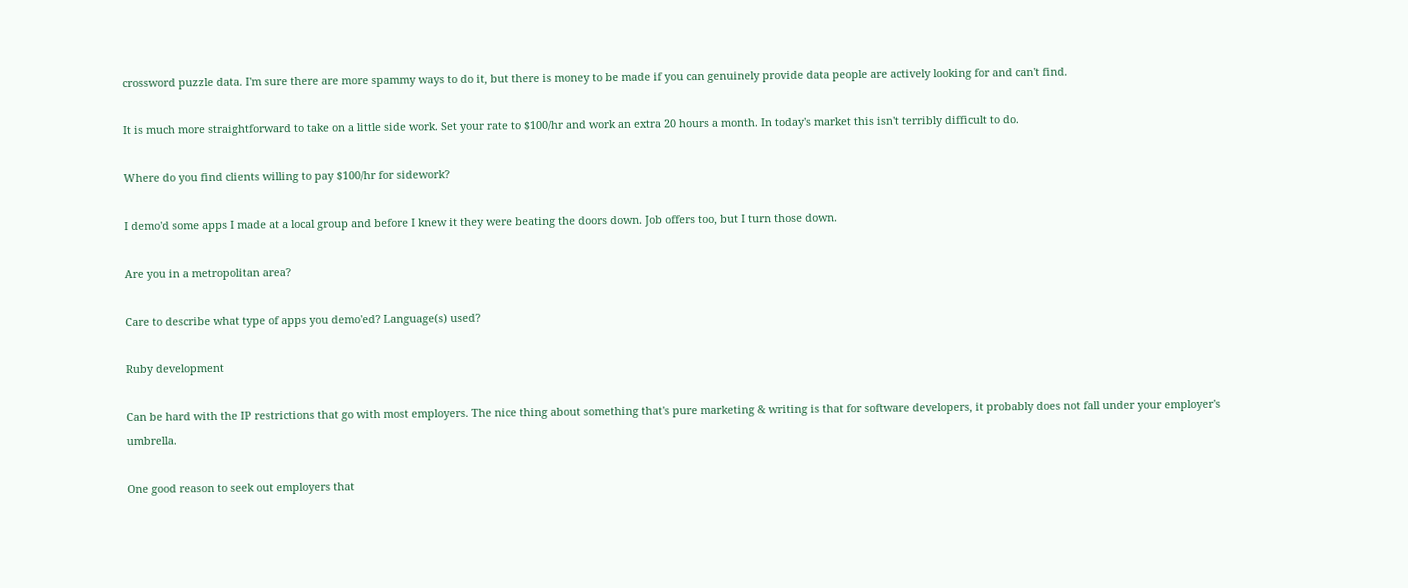crossword puzzle data. I'm sure there are more spammy ways to do it, but there is money to be made if you can genuinely provide data people are actively looking for and can't find.

It is much more straightforward to take on a little side work. Set your rate to $100/hr and work an extra 20 hours a month. In today's market this isn't terribly difficult to do.

Where do you find clients willing to pay $100/hr for sidework?

I demo'd some apps I made at a local group and before I knew it they were beating the doors down. Job offers too, but I turn those down.

Are you in a metropolitan area?

Care to describe what type of apps you demo'ed? Language(s) used?

Ruby development

Can be hard with the IP restrictions that go with most employers. The nice thing about something that's pure marketing & writing is that for software developers, it probably does not fall under your employer's umbrella.

One good reason to seek out employers that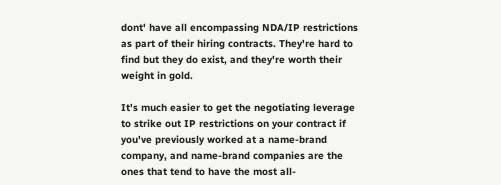dont' have all encompassing NDA/IP restrictions as part of their hiring contracts. They're hard to find but they do exist, and they're worth their weight in gold.

It's much easier to get the negotiating leverage to strike out IP restrictions on your contract if you've previously worked at a name-brand company, and name-brand companies are the ones that tend to have the most all-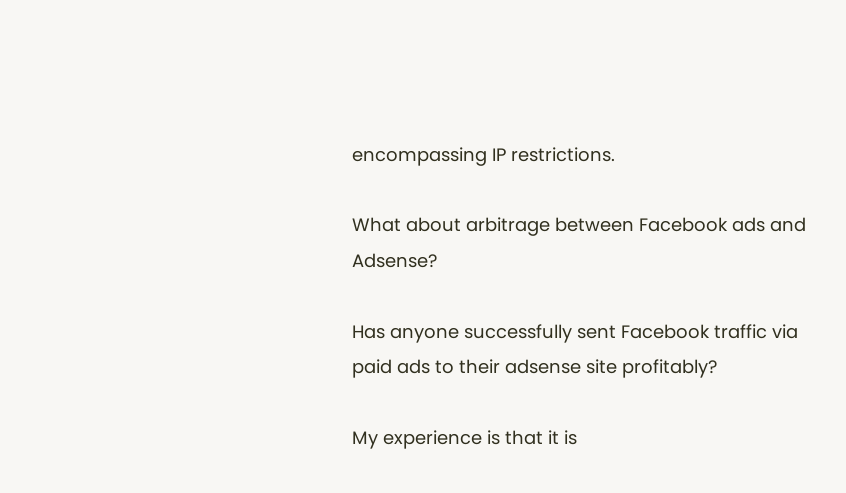encompassing IP restrictions.

What about arbitrage between Facebook ads and Adsense?

Has anyone successfully sent Facebook traffic via paid ads to their adsense site profitably?

My experience is that it is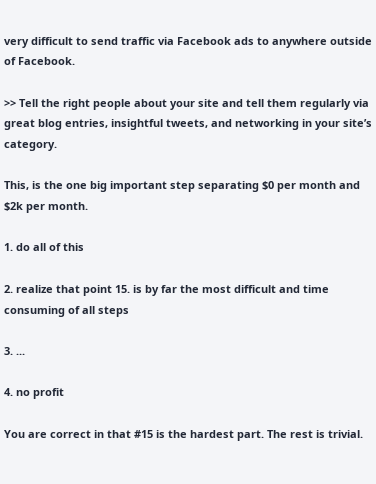very difficult to send traffic via Facebook ads to anywhere outside of Facebook.

>> Tell the right people about your site and tell them regularly via great blog entries, insightful tweets, and networking in your site’s category.

This, is the one big important step separating $0 per month and $2k per month.

1. do all of this

2. realize that point 15. is by far the most difficult and time consuming of all steps

3. ...

4. no profit

You are correct in that #15 is the hardest part. The rest is trivial.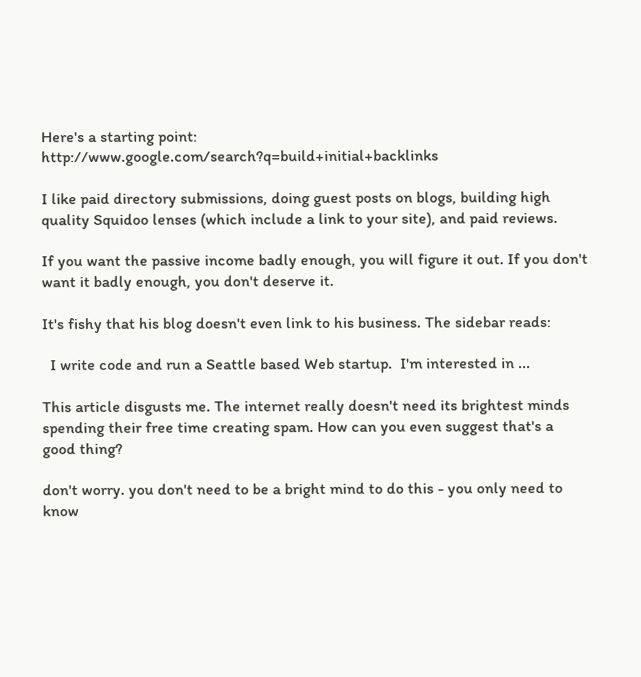Here's a starting point: http://www.google.com/search?q=build+initial+backlinks

I like paid directory submissions, doing guest posts on blogs, building high quality Squidoo lenses (which include a link to your site), and paid reviews.

If you want the passive income badly enough, you will figure it out. If you don't want it badly enough, you don't deserve it.

It's fishy that his blog doesn't even link to his business. The sidebar reads:

  I write code and run a Seattle based Web startup.  I'm interested in ...

This article disgusts me. The internet really doesn't need its brightest minds spending their free time creating spam. How can you even suggest that's a good thing?

don't worry. you don't need to be a bright mind to do this - you only need to know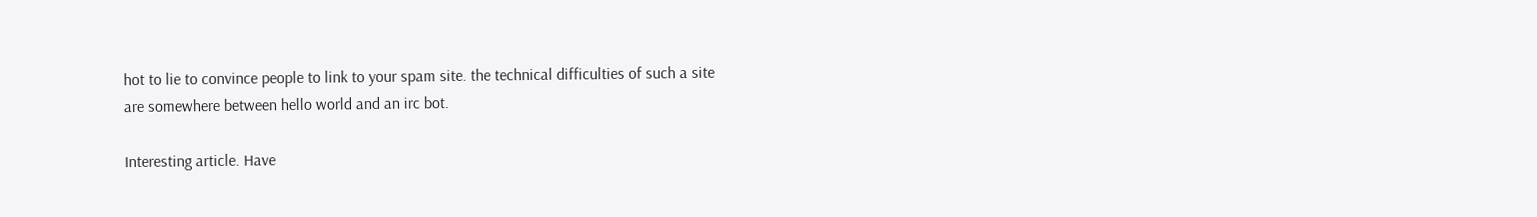hot to lie to convince people to link to your spam site. the technical difficulties of such a site are somewhere between hello world and an irc bot.

Interesting article. Have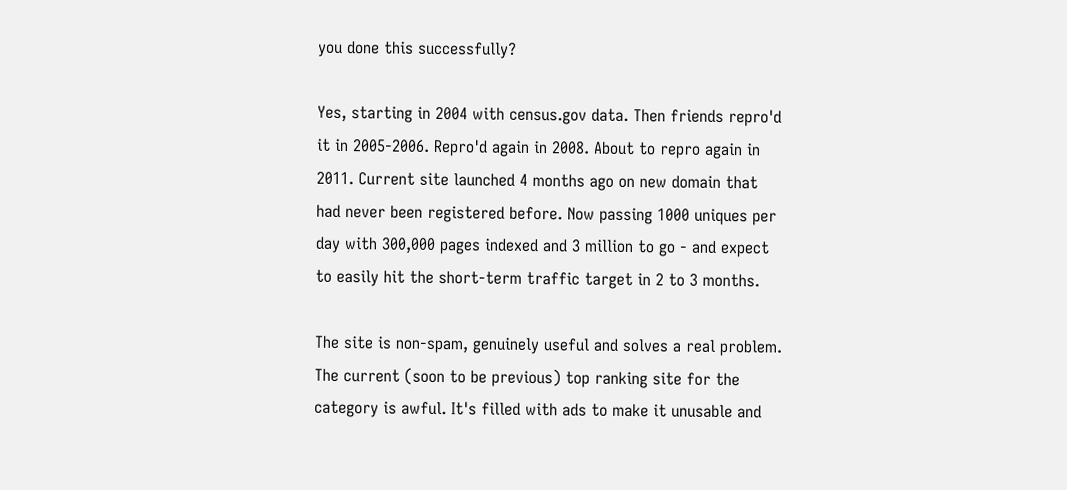you done this successfully?

Yes, starting in 2004 with census.gov data. Then friends repro'd it in 2005-2006. Repro'd again in 2008. About to repro again in 2011. Current site launched 4 months ago on new domain that had never been registered before. Now passing 1000 uniques per day with 300,000 pages indexed and 3 million to go - and expect to easily hit the short-term traffic target in 2 to 3 months.

The site is non-spam, genuinely useful and solves a real problem. The current (soon to be previous) top ranking site for the category is awful. It's filled with ads to make it unusable and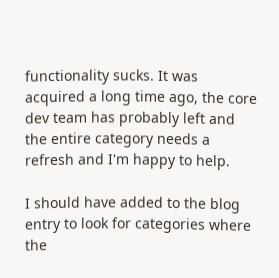functionality sucks. It was acquired a long time ago, the core dev team has probably left and the entire category needs a refresh and I'm happy to help.

I should have added to the blog entry to look for categories where the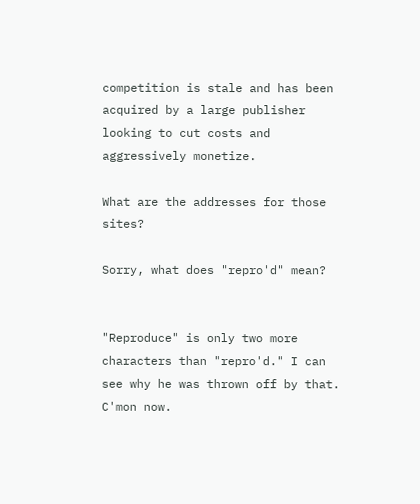competition is stale and has been acquired by a large publisher looking to cut costs and aggressively monetize.

What are the addresses for those sites?

Sorry, what does "repro'd" mean?


"Reproduce" is only two more characters than "repro'd." I can see why he was thrown off by that. C'mon now.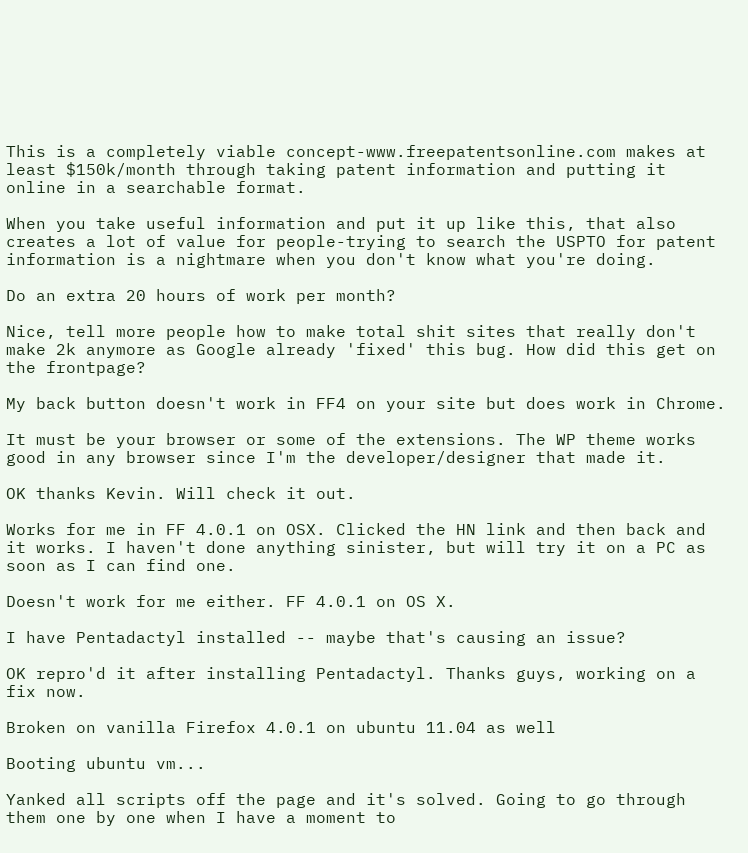This is a completely viable concept-www.freepatentsonline.com makes at least $150k/month through taking patent information and putting it online in a searchable format.

When you take useful information and put it up like this, that also creates a lot of value for people-trying to search the USPTO for patent information is a nightmare when you don't know what you're doing.

Do an extra 20 hours of work per month?

Nice, tell more people how to make total shit sites that really don't make 2k anymore as Google already 'fixed' this bug. How did this get on the frontpage?

My back button doesn't work in FF4 on your site but does work in Chrome.

It must be your browser or some of the extensions. The WP theme works good in any browser since I'm the developer/designer that made it.

OK thanks Kevin. Will check it out.

Works for me in FF 4.0.1 on OSX. Clicked the HN link and then back and it works. I haven't done anything sinister, but will try it on a PC as soon as I can find one.

Doesn't work for me either. FF 4.0.1 on OS X.

I have Pentadactyl installed -- maybe that's causing an issue?

OK repro'd it after installing Pentadactyl. Thanks guys, working on a fix now.

Broken on vanilla Firefox 4.0.1 on ubuntu 11.04 as well

Booting ubuntu vm...

Yanked all scripts off the page and it's solved. Going to go through them one by one when I have a moment to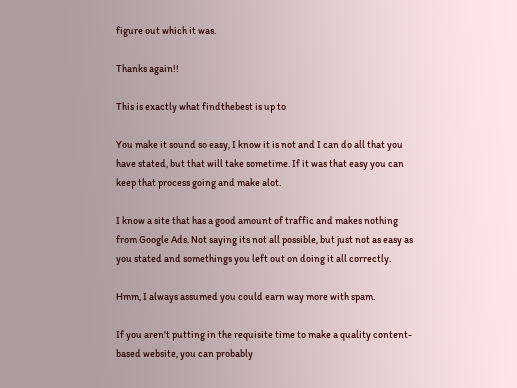figure out which it was.

Thanks again!!

This is exactly what findthebest is up to

You make it sound so easy, I know it is not and I can do all that you have stated, but that will take sometime. If it was that easy you can keep that process going and make alot.

I know a site that has a good amount of traffic and makes nothing from Google Ads. Not saying its not all possible, but just not as easy as you stated and somethings you left out on doing it all correctly.

Hmm, I always assumed you could earn way more with spam.

If you aren't putting in the requisite time to make a quality content-based website, you can probably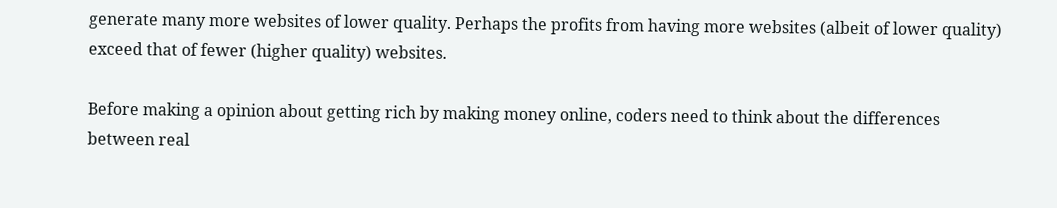generate many more websites of lower quality. Perhaps the profits from having more websites (albeit of lower quality) exceed that of fewer (higher quality) websites.

Before making a opinion about getting rich by making money online, coders need to think about the differences between real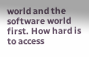world and the software world first. How hard is to access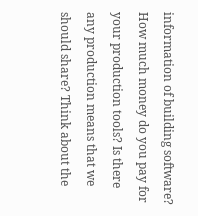information of building software? How much money do you pay for your production tools? Is there any production means that we should share? Think about the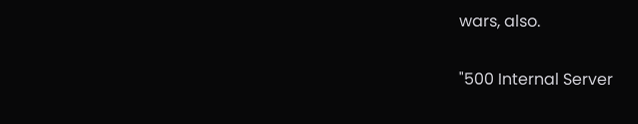wars, also.

"500 Internal Server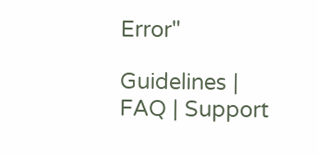Error"

Guidelines | FAQ | Support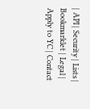| API | Security | Lists | Bookmarklet | Legal | Apply to YC | Contact